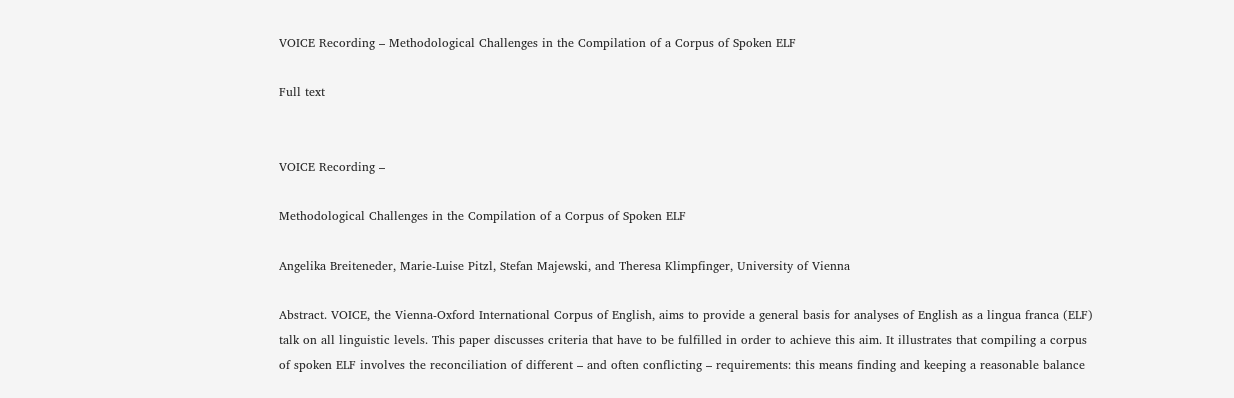VOICE Recording – Methodological Challenges in the Compilation of a Corpus of Spoken ELF

Full text


VOICE Recording –

Methodological Challenges in the Compilation of a Corpus of Spoken ELF

Angelika Breiteneder, Marie-Luise Pitzl, Stefan Majewski, and Theresa Klimpfinger, University of Vienna

Abstract. VOICE, the Vienna-Oxford International Corpus of English, aims to provide a general basis for analyses of English as a lingua franca (ELF) talk on all linguistic levels. This paper discusses criteria that have to be fulfilled in order to achieve this aim. It illustrates that compiling a corpus of spoken ELF involves the reconciliation of different – and often conflicting – requirements: this means finding and keeping a reasonable balance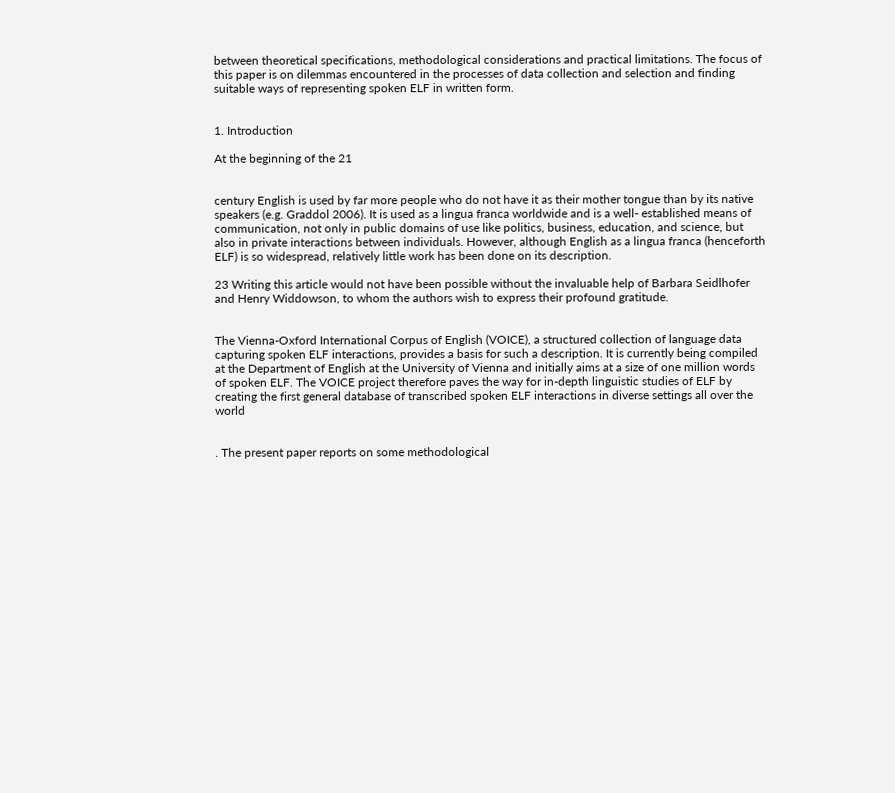between theoretical specifications, methodological considerations and practical limitations. The focus of this paper is on dilemmas encountered in the processes of data collection and selection and finding suitable ways of representing spoken ELF in written form.


1. Introduction

At the beginning of the 21


century English is used by far more people who do not have it as their mother tongue than by its native speakers (e.g. Graddol 2006). It is used as a lingua franca worldwide and is a well- established means of communication, not only in public domains of use like politics, business, education, and science, but also in private interactions between individuals. However, although English as a lingua franca (henceforth ELF) is so widespread, relatively little work has been done on its description.

23 Writing this article would not have been possible without the invaluable help of Barbara Seidlhofer and Henry Widdowson, to whom the authors wish to express their profound gratitude.


The Vienna-Oxford International Corpus of English (VOICE), a structured collection of language data capturing spoken ELF interactions, provides a basis for such a description. It is currently being compiled at the Department of English at the University of Vienna and initially aims at a size of one million words of spoken ELF. The VOICE project therefore paves the way for in-depth linguistic studies of ELF by creating the first general database of transcribed spoken ELF interactions in diverse settings all over the world


. The present paper reports on some methodological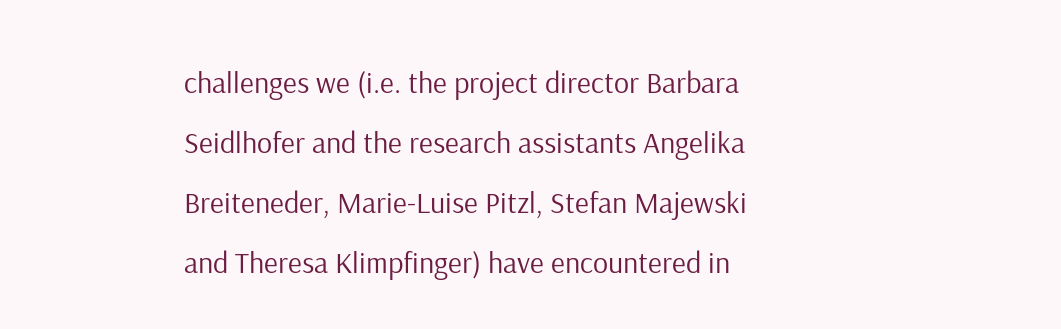challenges we (i.e. the project director Barbara Seidlhofer and the research assistants Angelika Breiteneder, Marie-Luise Pitzl, Stefan Majewski and Theresa Klimpfinger) have encountered in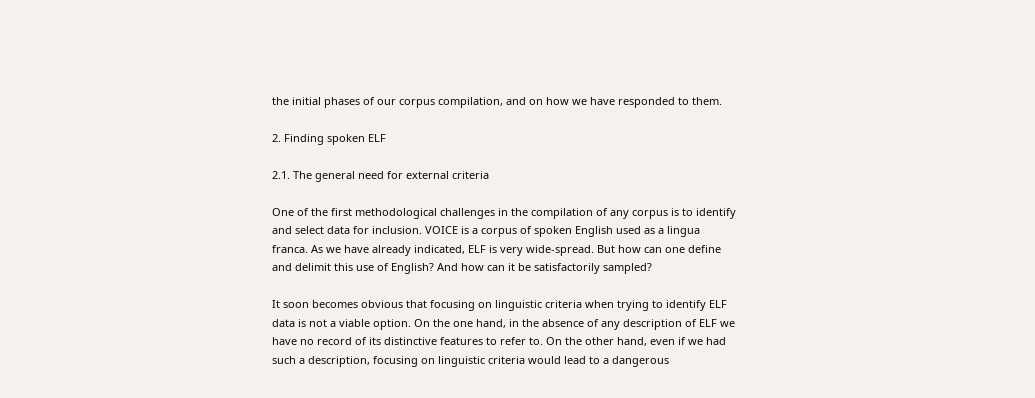the initial phases of our corpus compilation, and on how we have responded to them.

2. Finding spoken ELF

2.1. The general need for external criteria

One of the first methodological challenges in the compilation of any corpus is to identify and select data for inclusion. VOICE is a corpus of spoken English used as a lingua franca. As we have already indicated, ELF is very wide-spread. But how can one define and delimit this use of English? And how can it be satisfactorily sampled?

It soon becomes obvious that focusing on linguistic criteria when trying to identify ELF data is not a viable option. On the one hand, in the absence of any description of ELF we have no record of its distinctive features to refer to. On the other hand, even if we had such a description, focusing on linguistic criteria would lead to a dangerous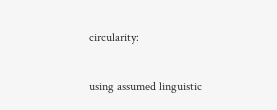circularity:

using assumed linguistic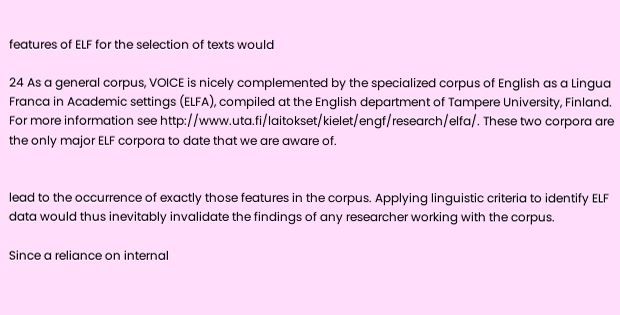features of ELF for the selection of texts would

24 As a general corpus, VOICE is nicely complemented by the specialized corpus of English as a Lingua Franca in Academic settings (ELFA), compiled at the English department of Tampere University, Finland. For more information see http://www.uta.fi/laitokset/kielet/engf/research/elfa/. These two corpora are the only major ELF corpora to date that we are aware of.


lead to the occurrence of exactly those features in the corpus. Applying linguistic criteria to identify ELF data would thus inevitably invalidate the findings of any researcher working with the corpus.

Since a reliance on internal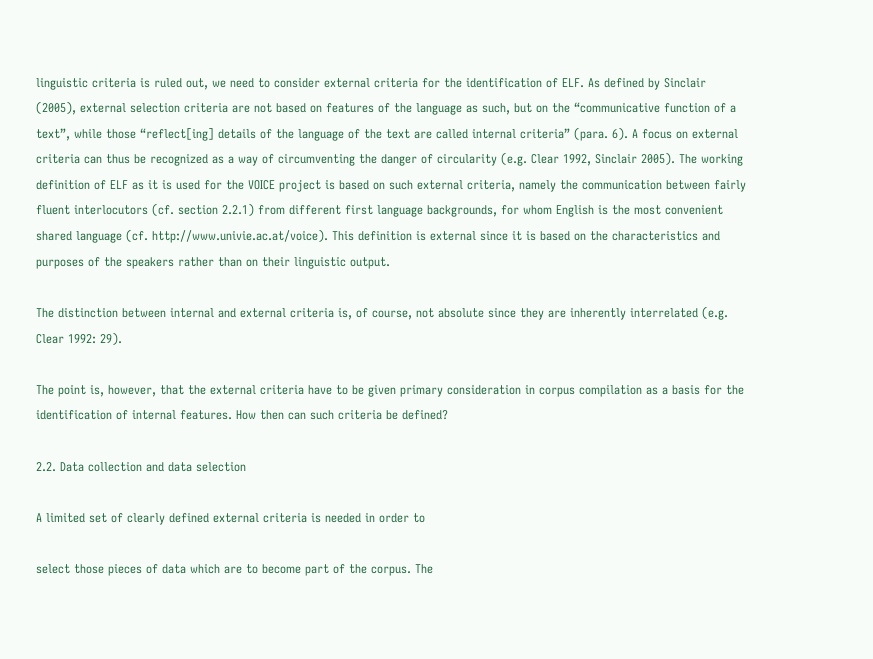linguistic criteria is ruled out, we need to consider external criteria for the identification of ELF. As defined by Sinclair (2005), external selection criteria are not based on features of the language as such, but on the “communicative function of a text”, while those “reflect[ing] details of the language of the text are called internal criteria” (para. 6). A focus on external criteria can thus be recognized as a way of circumventing the danger of circularity (e.g. Clear 1992, Sinclair 2005). The working definition of ELF as it is used for the VOICE project is based on such external criteria, namely the communication between fairly fluent interlocutors (cf. section 2.2.1) from different first language backgrounds, for whom English is the most convenient shared language (cf. http://www.univie.ac.at/voice). This definition is external since it is based on the characteristics and purposes of the speakers rather than on their linguistic output.

The distinction between internal and external criteria is, of course, not absolute since they are inherently interrelated (e.g. Clear 1992: 29).

The point is, however, that the external criteria have to be given primary consideration in corpus compilation as a basis for the identification of internal features. How then can such criteria be defined?

2.2. Data collection and data selection

A limited set of clearly defined external criteria is needed in order to

select those pieces of data which are to become part of the corpus. The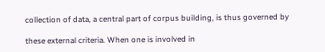collection of data, a central part of corpus building, is thus governed by

these external criteria. When one is involved in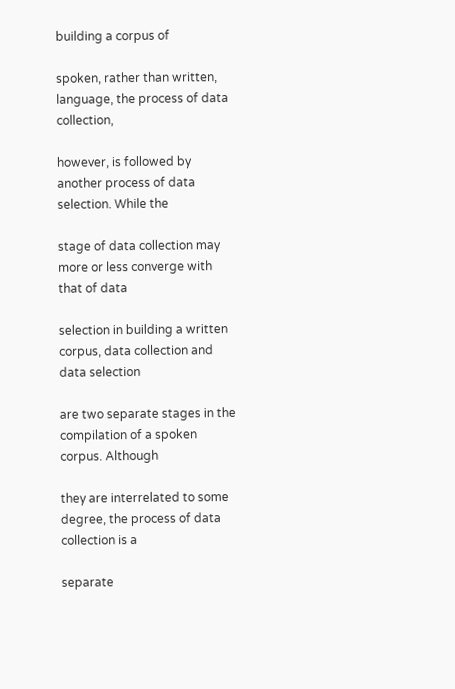building a corpus of

spoken, rather than written, language, the process of data collection,

however, is followed by another process of data selection. While the

stage of data collection may more or less converge with that of data

selection in building a written corpus, data collection and data selection

are two separate stages in the compilation of a spoken corpus. Although

they are interrelated to some degree, the process of data collection is a

separate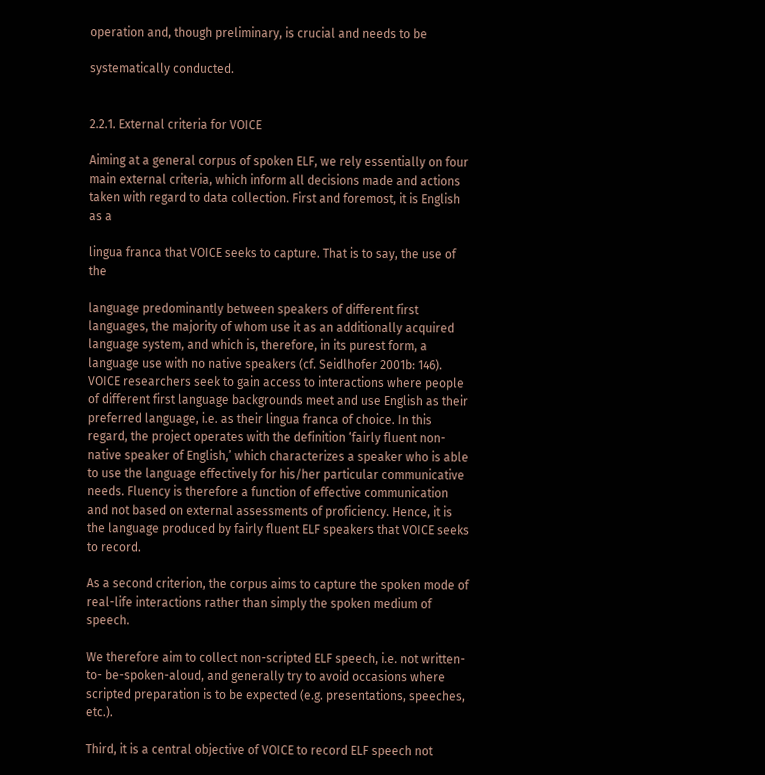operation and, though preliminary, is crucial and needs to be

systematically conducted.


2.2.1. External criteria for VOICE

Aiming at a general corpus of spoken ELF, we rely essentially on four main external criteria, which inform all decisions made and actions taken with regard to data collection. First and foremost, it is English as a

lingua franca that VOICE seeks to capture. That is to say, the use of the

language predominantly between speakers of different first languages, the majority of whom use it as an additionally acquired language system, and which is, therefore, in its purest form, a language use with no native speakers (cf. Seidlhofer 2001b: 146). VOICE researchers seek to gain access to interactions where people of different first language backgrounds meet and use English as their preferred language, i.e. as their lingua franca of choice. In this regard, the project operates with the definition ‘fairly fluent non-native speaker of English,’ which characterizes a speaker who is able to use the language effectively for his/her particular communicative needs. Fluency is therefore a function of effective communication and not based on external assessments of proficiency. Hence, it is the language produced by fairly fluent ELF speakers that VOICE seeks to record.

As a second criterion, the corpus aims to capture the spoken mode of real-life interactions rather than simply the spoken medium of speech.

We therefore aim to collect non-scripted ELF speech, i.e. not written-to- be-spoken-aloud, and generally try to avoid occasions where scripted preparation is to be expected (e.g. presentations, speeches, etc.).

Third, it is a central objective of VOICE to record ELF speech not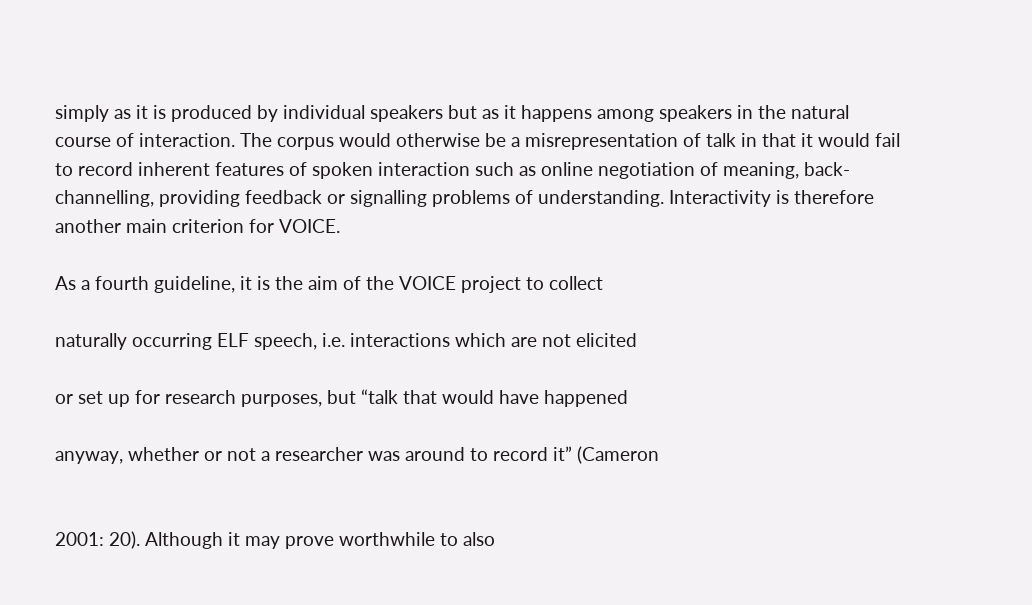simply as it is produced by individual speakers but as it happens among speakers in the natural course of interaction. The corpus would otherwise be a misrepresentation of talk in that it would fail to record inherent features of spoken interaction such as online negotiation of meaning, back-channelling, providing feedback or signalling problems of understanding. Interactivity is therefore another main criterion for VOICE.

As a fourth guideline, it is the aim of the VOICE project to collect

naturally occurring ELF speech, i.e. interactions which are not elicited

or set up for research purposes, but “talk that would have happened

anyway, whether or not a researcher was around to record it” (Cameron


2001: 20). Although it may prove worthwhile to also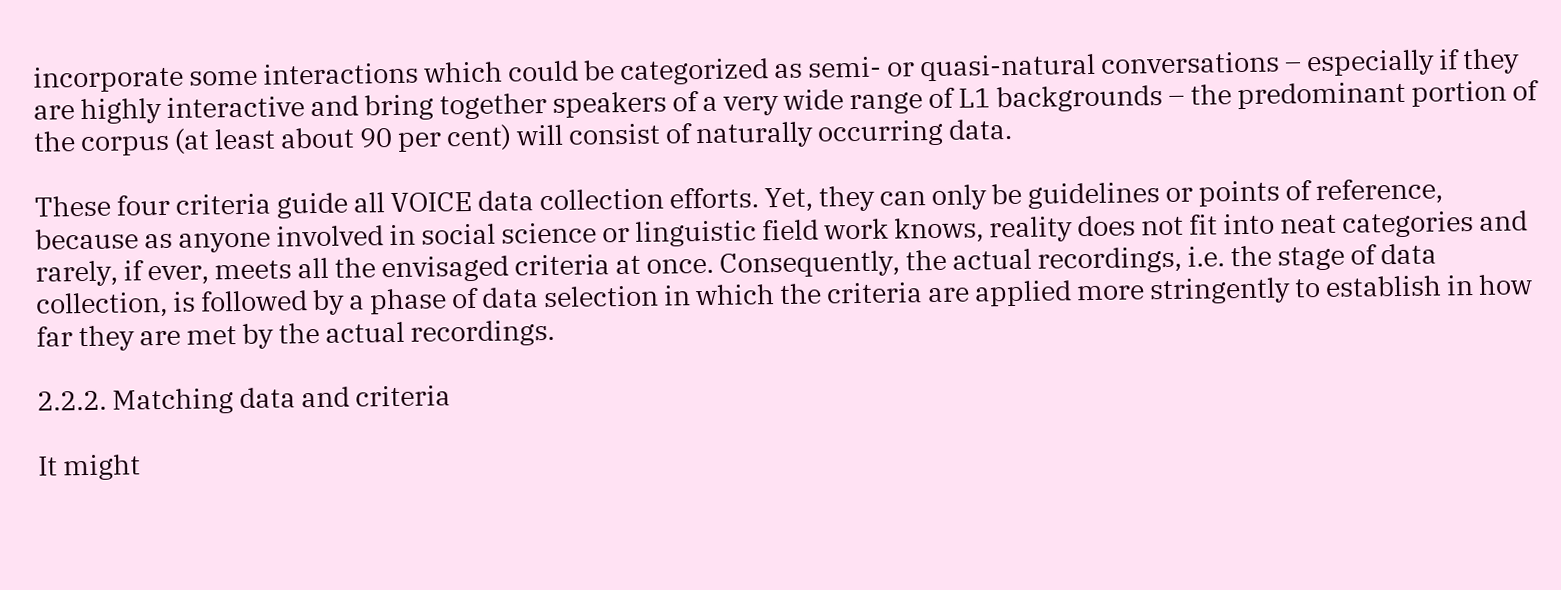incorporate some interactions which could be categorized as semi- or quasi-natural conversations – especially if they are highly interactive and bring together speakers of a very wide range of L1 backgrounds – the predominant portion of the corpus (at least about 90 per cent) will consist of naturally occurring data.

These four criteria guide all VOICE data collection efforts. Yet, they can only be guidelines or points of reference, because as anyone involved in social science or linguistic field work knows, reality does not fit into neat categories and rarely, if ever, meets all the envisaged criteria at once. Consequently, the actual recordings, i.e. the stage of data collection, is followed by a phase of data selection in which the criteria are applied more stringently to establish in how far they are met by the actual recordings.

2.2.2. Matching data and criteria

It might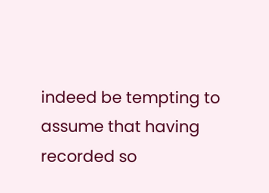indeed be tempting to assume that having recorded so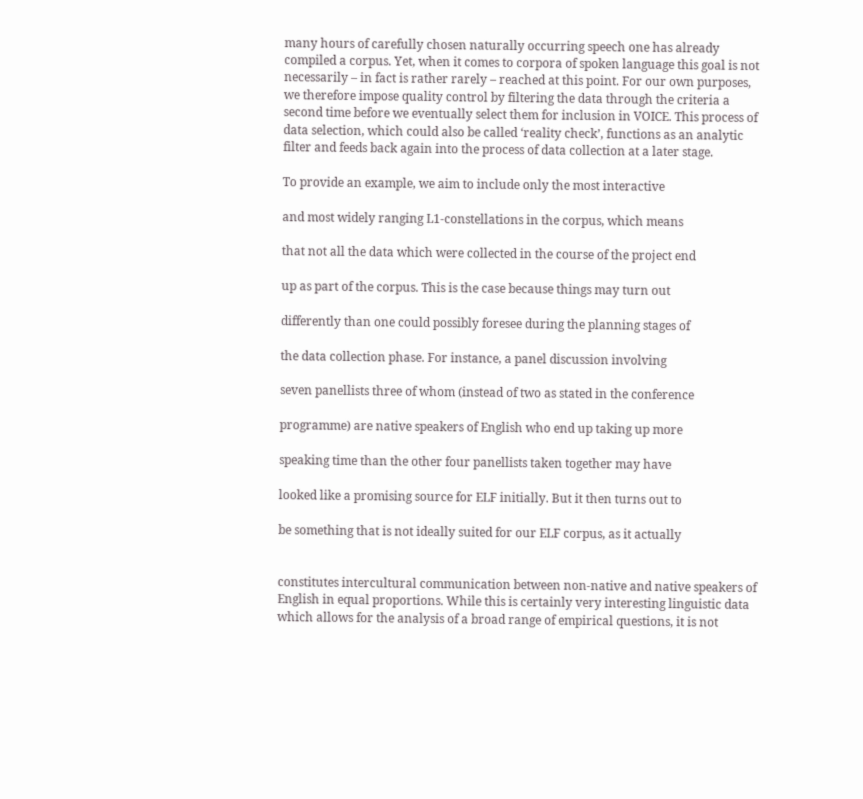many hours of carefully chosen naturally occurring speech one has already compiled a corpus. Yet, when it comes to corpora of spoken language this goal is not necessarily – in fact is rather rarely – reached at this point. For our own purposes, we therefore impose quality control by filtering the data through the criteria a second time before we eventually select them for inclusion in VOICE. This process of data selection, which could also be called ‘reality check’, functions as an analytic filter and feeds back again into the process of data collection at a later stage.

To provide an example, we aim to include only the most interactive

and most widely ranging L1-constellations in the corpus, which means

that not all the data which were collected in the course of the project end

up as part of the corpus. This is the case because things may turn out

differently than one could possibly foresee during the planning stages of

the data collection phase. For instance, a panel discussion involving

seven panellists three of whom (instead of two as stated in the conference

programme) are native speakers of English who end up taking up more

speaking time than the other four panellists taken together may have

looked like a promising source for ELF initially. But it then turns out to

be something that is not ideally suited for our ELF corpus, as it actually


constitutes intercultural communication between non-native and native speakers of English in equal proportions. While this is certainly very interesting linguistic data which allows for the analysis of a broad range of empirical questions, it is not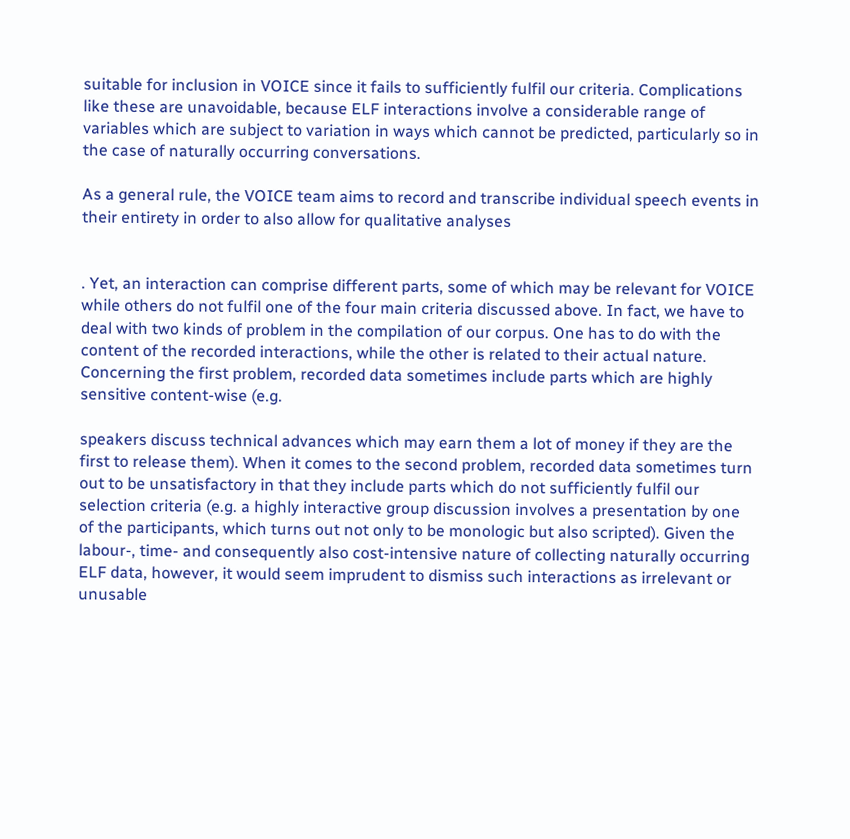suitable for inclusion in VOICE since it fails to sufficiently fulfil our criteria. Complications like these are unavoidable, because ELF interactions involve a considerable range of variables which are subject to variation in ways which cannot be predicted, particularly so in the case of naturally occurring conversations.

As a general rule, the VOICE team aims to record and transcribe individual speech events in their entirety in order to also allow for qualitative analyses


. Yet, an interaction can comprise different parts, some of which may be relevant for VOICE while others do not fulfil one of the four main criteria discussed above. In fact, we have to deal with two kinds of problem in the compilation of our corpus. One has to do with the content of the recorded interactions, while the other is related to their actual nature. Concerning the first problem, recorded data sometimes include parts which are highly sensitive content-wise (e.g.

speakers discuss technical advances which may earn them a lot of money if they are the first to release them). When it comes to the second problem, recorded data sometimes turn out to be unsatisfactory in that they include parts which do not sufficiently fulfil our selection criteria (e.g. a highly interactive group discussion involves a presentation by one of the participants, which turns out not only to be monologic but also scripted). Given the labour-, time- and consequently also cost-intensive nature of collecting naturally occurring ELF data, however, it would seem imprudent to dismiss such interactions as irrelevant or unusable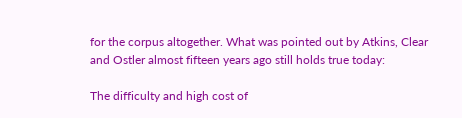for the corpus altogether. What was pointed out by Atkins, Clear and Ostler almost fifteen years ago still holds true today:

The difficulty and high cost of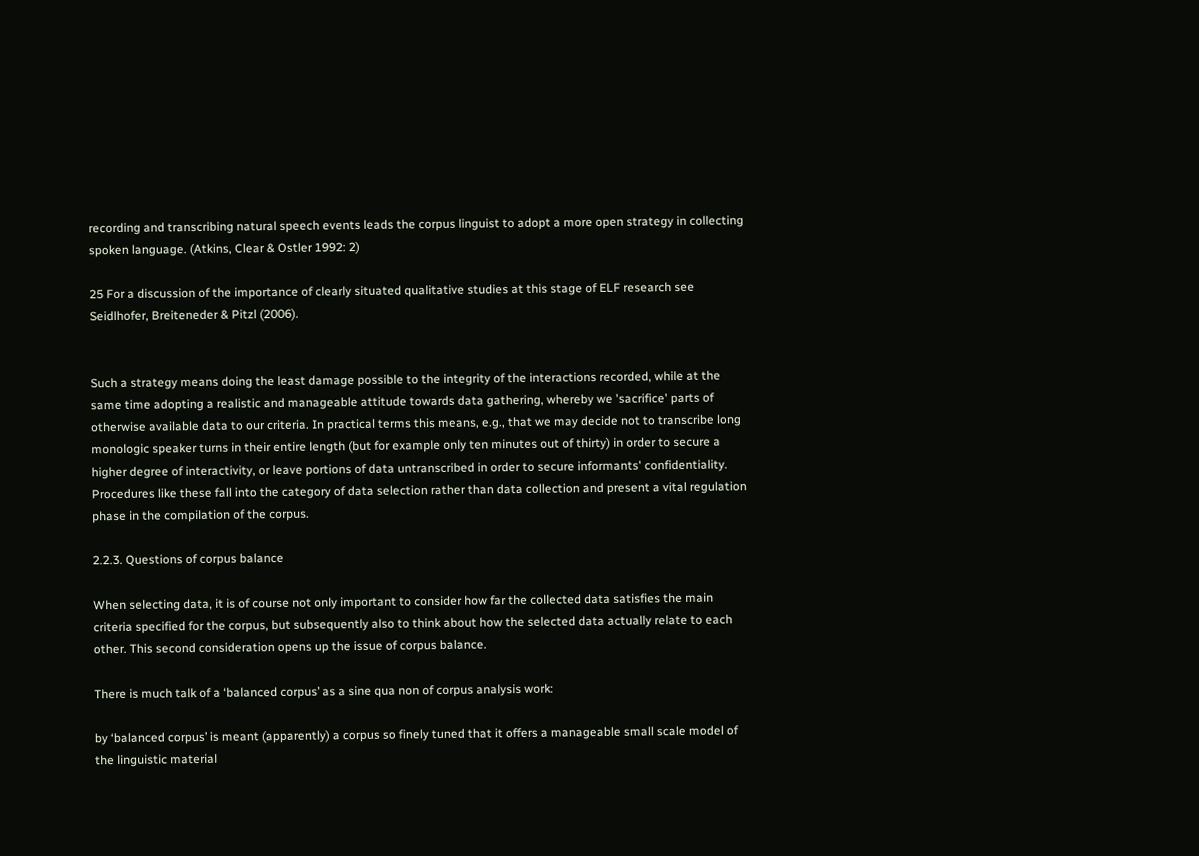recording and transcribing natural speech events leads the corpus linguist to adopt a more open strategy in collecting spoken language. (Atkins, Clear & Ostler 1992: 2)

25 For a discussion of the importance of clearly situated qualitative studies at this stage of ELF research see Seidlhofer, Breiteneder & Pitzl (2006).


Such a strategy means doing the least damage possible to the integrity of the interactions recorded, while at the same time adopting a realistic and manageable attitude towards data gathering, whereby we 'sacrifice' parts of otherwise available data to our criteria. In practical terms this means, e.g., that we may decide not to transcribe long monologic speaker turns in their entire length (but for example only ten minutes out of thirty) in order to secure a higher degree of interactivity, or leave portions of data untranscribed in order to secure informants' confidentiality. Procedures like these fall into the category of data selection rather than data collection and present a vital regulation phase in the compilation of the corpus.

2.2.3. Questions of corpus balance

When selecting data, it is of course not only important to consider how far the collected data satisfies the main criteria specified for the corpus, but subsequently also to think about how the selected data actually relate to each other. This second consideration opens up the issue of corpus balance.

There is much talk of a ‘balanced corpus’ as a sine qua non of corpus analysis work:

by ‘balanced corpus’ is meant (apparently) a corpus so finely tuned that it offers a manageable small scale model of the linguistic material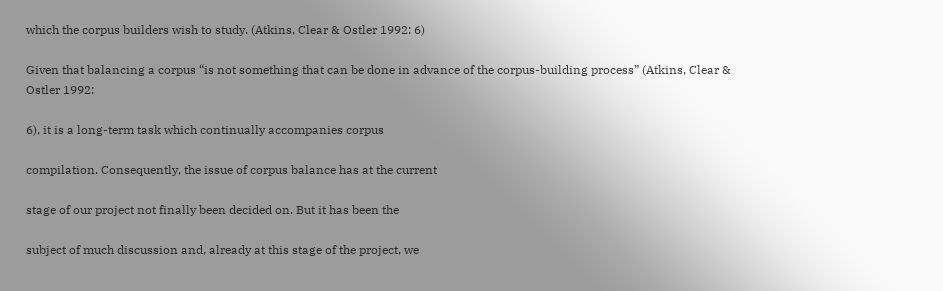which the corpus builders wish to study. (Atkins, Clear & Ostler 1992: 6)

Given that balancing a corpus “is not something that can be done in advance of the corpus-building process” (Atkins, Clear & Ostler 1992:

6), it is a long-term task which continually accompanies corpus

compilation. Consequently, the issue of corpus balance has at the current

stage of our project not finally been decided on. But it has been the

subject of much discussion and, already at this stage of the project, we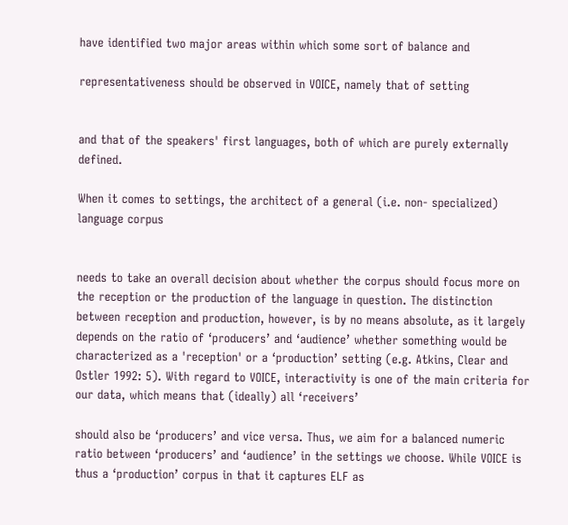have identified two major areas within which some sort of balance and

representativeness should be observed in VOICE, namely that of setting


and that of the speakers' first languages, both of which are purely externally defined.

When it comes to settings, the architect of a general (i.e. non- specialized) language corpus


needs to take an overall decision about whether the corpus should focus more on the reception or the production of the language in question. The distinction between reception and production, however, is by no means absolute, as it largely depends on the ratio of ‘producers’ and ‘audience’ whether something would be characterized as a 'reception' or a ‘production’ setting (e.g. Atkins, Clear and Ostler 1992: 5). With regard to VOICE, interactivity is one of the main criteria for our data, which means that (ideally) all ‘receivers’

should also be ‘producers’ and vice versa. Thus, we aim for a balanced numeric ratio between ‘producers’ and ‘audience’ in the settings we choose. While VOICE is thus a ‘production’ corpus in that it captures ELF as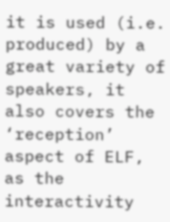it is used (i.e. produced) by a great variety of speakers, it also covers the ‘reception’ aspect of ELF, as the interactivity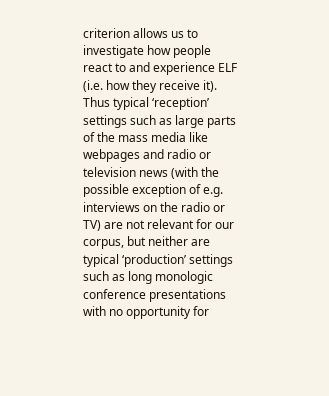criterion allows us to investigate how people react to and experience ELF (i.e. how they receive it). Thus typical ‘reception’ settings such as large parts of the mass media like webpages and radio or television news (with the possible exception of e.g. interviews on the radio or TV) are not relevant for our corpus, but neither are typical ‘production’ settings such as long monologic conference presentations with no opportunity for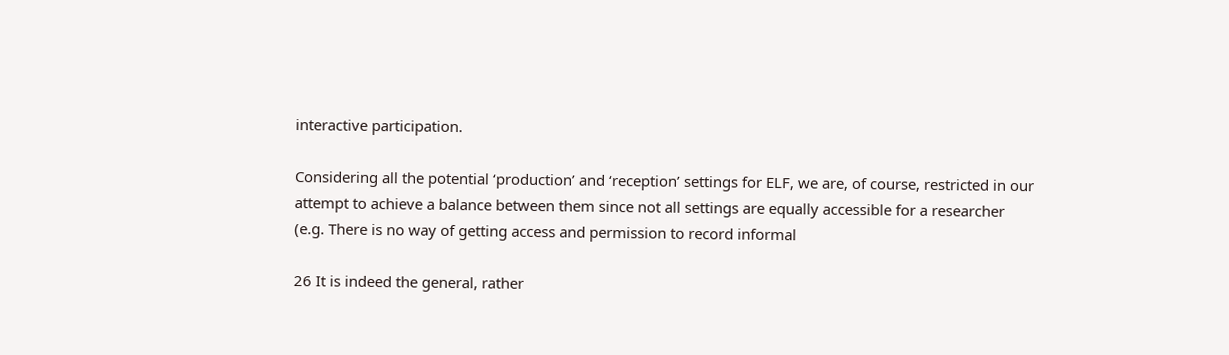interactive participation.

Considering all the potential ‘production’ and ‘reception’ settings for ELF, we are, of course, restricted in our attempt to achieve a balance between them since not all settings are equally accessible for a researcher (e.g. There is no way of getting access and permission to record informal

26 It is indeed the general, rather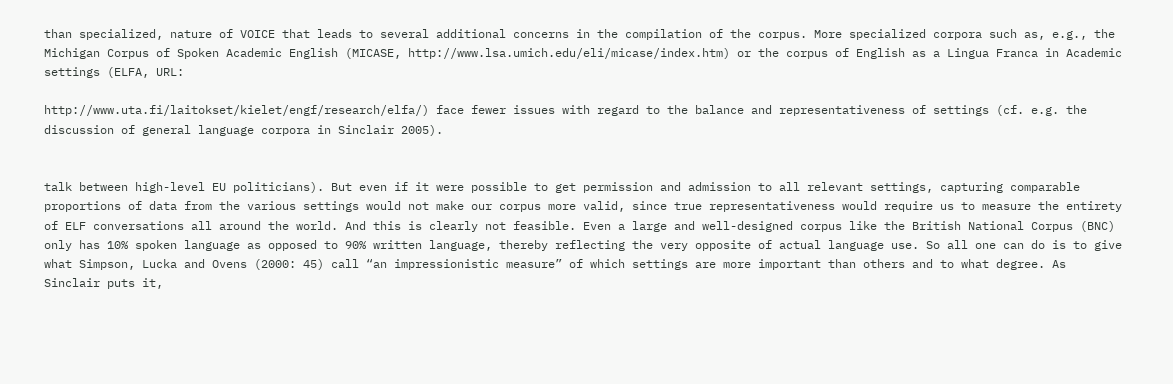than specialized, nature of VOICE that leads to several additional concerns in the compilation of the corpus. More specialized corpora such as, e.g., the Michigan Corpus of Spoken Academic English (MICASE, http://www.lsa.umich.edu/eli/micase/index.htm) or the corpus of English as a Lingua Franca in Academic settings (ELFA, URL:

http://www.uta.fi/laitokset/kielet/engf/research/elfa/) face fewer issues with regard to the balance and representativeness of settings (cf. e.g. the discussion of general language corpora in Sinclair 2005).


talk between high-level EU politicians). But even if it were possible to get permission and admission to all relevant settings, capturing comparable proportions of data from the various settings would not make our corpus more valid, since true representativeness would require us to measure the entirety of ELF conversations all around the world. And this is clearly not feasible. Even a large and well-designed corpus like the British National Corpus (BNC) only has 10% spoken language as opposed to 90% written language, thereby reflecting the very opposite of actual language use. So all one can do is to give what Simpson, Lucka and Ovens (2000: 45) call “an impressionistic measure” of which settings are more important than others and to what degree. As Sinclair puts it,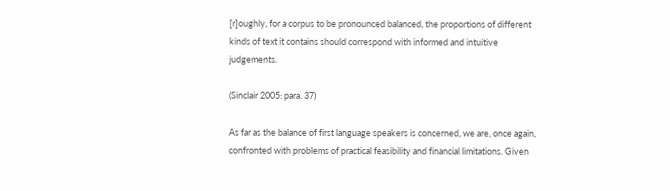[r]oughly, for a corpus to be pronounced balanced, the proportions of different kinds of text it contains should correspond with informed and intuitive judgements.

(Sinclair 2005: para. 37)

As far as the balance of first language speakers is concerned, we are, once again, confronted with problems of practical feasibility and financial limitations. Given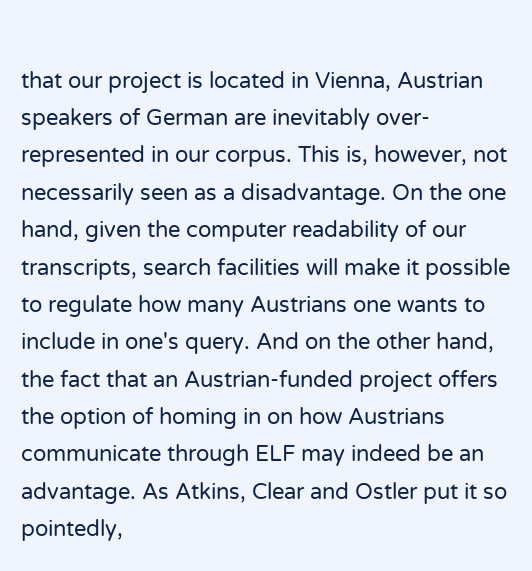that our project is located in Vienna, Austrian speakers of German are inevitably over-represented in our corpus. This is, however, not necessarily seen as a disadvantage. On the one hand, given the computer readability of our transcripts, search facilities will make it possible to regulate how many Austrians one wants to include in one's query. And on the other hand, the fact that an Austrian-funded project offers the option of homing in on how Austrians communicate through ELF may indeed be an advantage. As Atkins, Clear and Ostler put it so pointedly,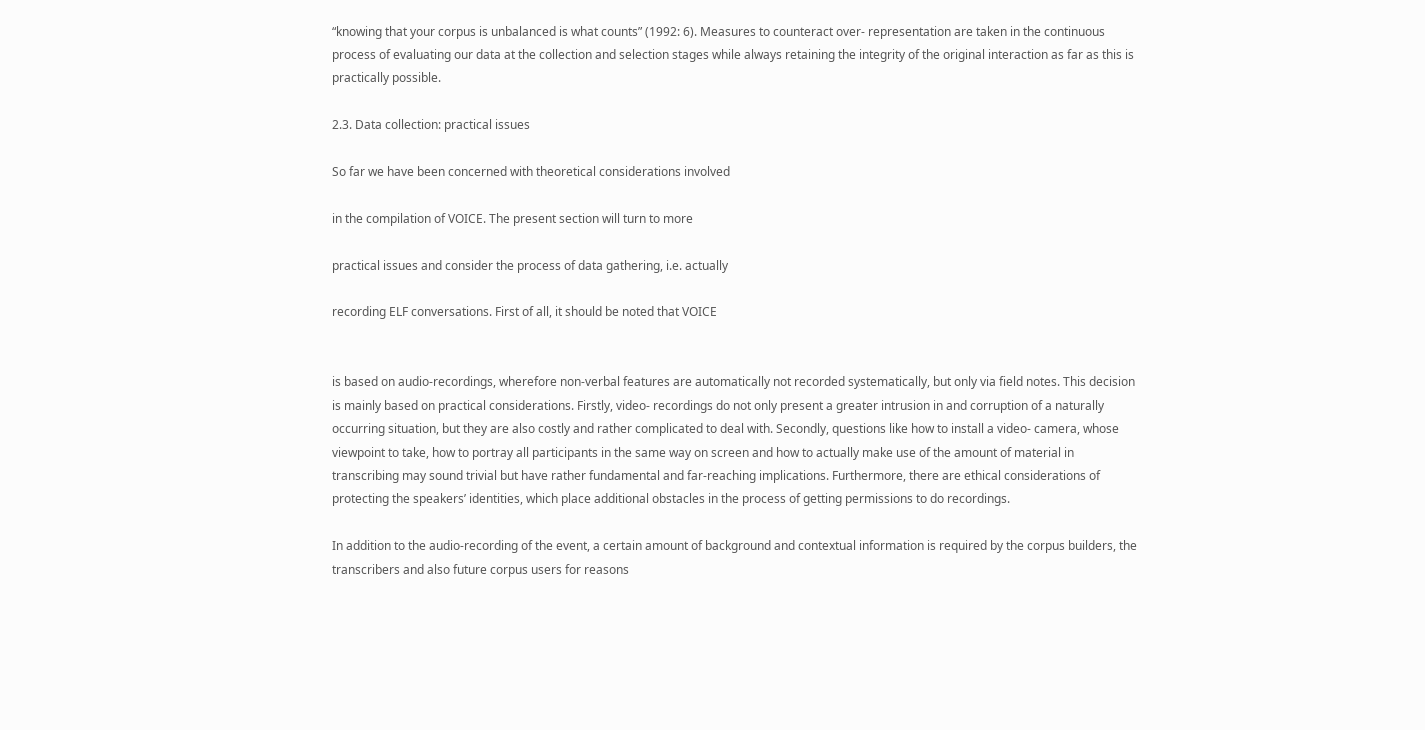“knowing that your corpus is unbalanced is what counts” (1992: 6). Measures to counteract over- representation are taken in the continuous process of evaluating our data at the collection and selection stages while always retaining the integrity of the original interaction as far as this is practically possible.

2.3. Data collection: practical issues

So far we have been concerned with theoretical considerations involved

in the compilation of VOICE. The present section will turn to more

practical issues and consider the process of data gathering, i.e. actually

recording ELF conversations. First of all, it should be noted that VOICE


is based on audio-recordings, wherefore non-verbal features are automatically not recorded systematically, but only via field notes. This decision is mainly based on practical considerations. Firstly, video- recordings do not only present a greater intrusion in and corruption of a naturally occurring situation, but they are also costly and rather complicated to deal with. Secondly, questions like how to install a video- camera, whose viewpoint to take, how to portray all participants in the same way on screen and how to actually make use of the amount of material in transcribing may sound trivial but have rather fundamental and far-reaching implications. Furthermore, there are ethical considerations of protecting the speakers’ identities, which place additional obstacles in the process of getting permissions to do recordings.

In addition to the audio-recording of the event, a certain amount of background and contextual information is required by the corpus builders, the transcribers and also future corpus users for reasons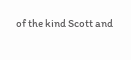of the kind Scott and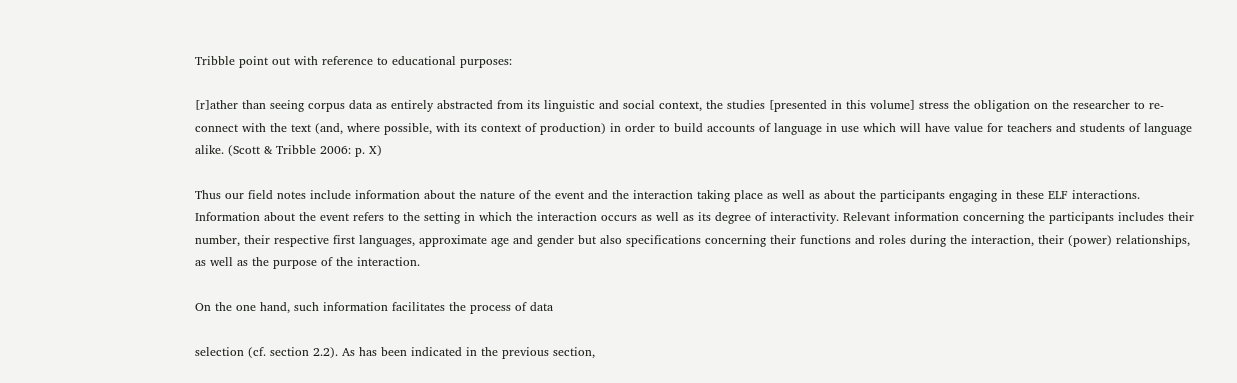Tribble point out with reference to educational purposes:

[r]ather than seeing corpus data as entirely abstracted from its linguistic and social context, the studies [presented in this volume] stress the obligation on the researcher to re-connect with the text (and, where possible, with its context of production) in order to build accounts of language in use which will have value for teachers and students of language alike. (Scott & Tribble 2006: p. X)

Thus our field notes include information about the nature of the event and the interaction taking place as well as about the participants engaging in these ELF interactions. Information about the event refers to the setting in which the interaction occurs as well as its degree of interactivity. Relevant information concerning the participants includes their number, their respective first languages, approximate age and gender but also specifications concerning their functions and roles during the interaction, their (power) relationships, as well as the purpose of the interaction.

On the one hand, such information facilitates the process of data

selection (cf. section 2.2). As has been indicated in the previous section,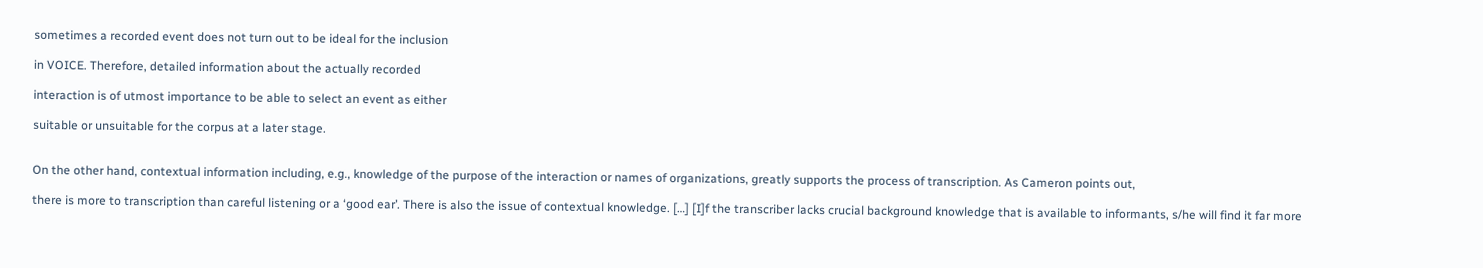sometimes a recorded event does not turn out to be ideal for the inclusion

in VOICE. Therefore, detailed information about the actually recorded

interaction is of utmost importance to be able to select an event as either

suitable or unsuitable for the corpus at a later stage.


On the other hand, contextual information including, e.g., knowledge of the purpose of the interaction or names of organizations, greatly supports the process of transcription. As Cameron points out,

there is more to transcription than careful listening or a ‘good ear’. There is also the issue of contextual knowledge. […] [I]f the transcriber lacks crucial background knowledge that is available to informants, s/he will find it far more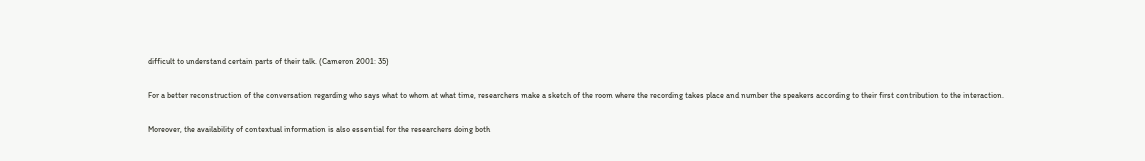difficult to understand certain parts of their talk. (Cameron 2001: 35)

For a better reconstruction of the conversation regarding who says what to whom at what time, researchers make a sketch of the room where the recording takes place and number the speakers according to their first contribution to the interaction.

Moreover, the availability of contextual information is also essential for the researchers doing both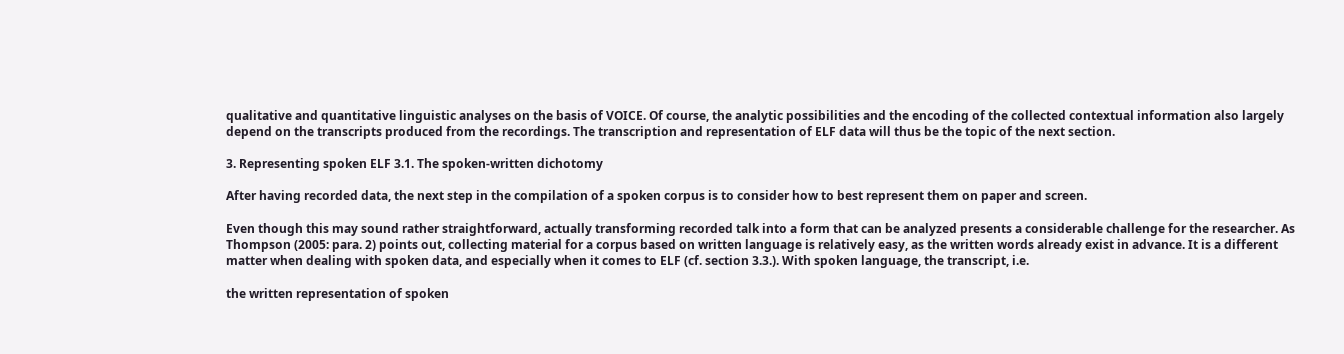qualitative and quantitative linguistic analyses on the basis of VOICE. Of course, the analytic possibilities and the encoding of the collected contextual information also largely depend on the transcripts produced from the recordings. The transcription and representation of ELF data will thus be the topic of the next section.

3. Representing spoken ELF 3.1. The spoken-written dichotomy

After having recorded data, the next step in the compilation of a spoken corpus is to consider how to best represent them on paper and screen.

Even though this may sound rather straightforward, actually transforming recorded talk into a form that can be analyzed presents a considerable challenge for the researcher. As Thompson (2005: para. 2) points out, collecting material for a corpus based on written language is relatively easy, as the written words already exist in advance. It is a different matter when dealing with spoken data, and especially when it comes to ELF (cf. section 3.3.). With spoken language, the transcript, i.e.

the written representation of spoken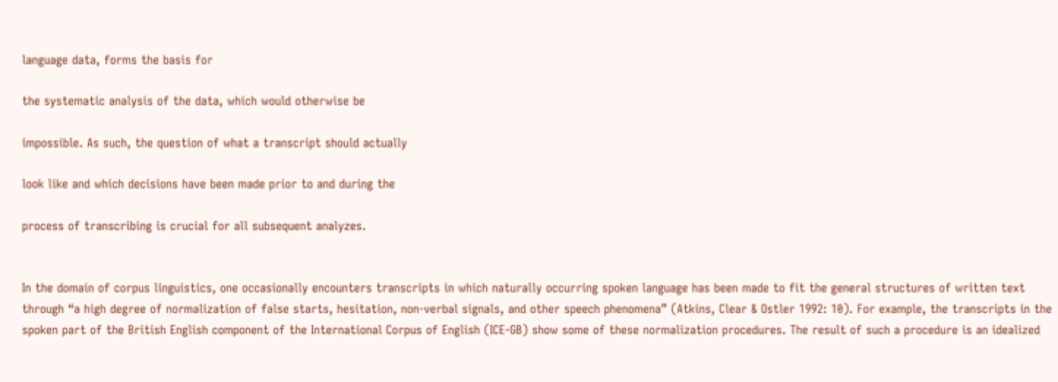language data, forms the basis for

the systematic analysis of the data, which would otherwise be

impossible. As such, the question of what a transcript should actually

look like and which decisions have been made prior to and during the

process of transcribing is crucial for all subsequent analyzes.


In the domain of corpus linguistics, one occasionally encounters transcripts in which naturally occurring spoken language has been made to fit the general structures of written text through “a high degree of normalization of false starts, hesitation, non-verbal signals, and other speech phenomena” (Atkins, Clear & Ostler 1992: 10). For example, the transcripts in the spoken part of the British English component of the International Corpus of English (ICE-GB) show some of these normalization procedures. The result of such a procedure is an idealized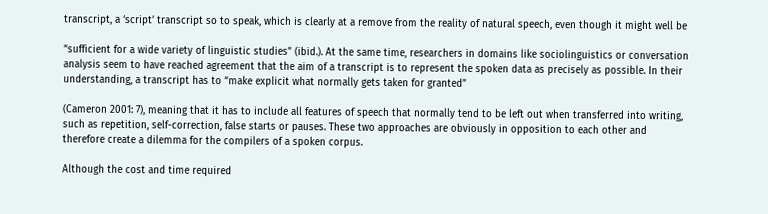transcript, a ‘script’ transcript so to speak, which is clearly at a remove from the reality of natural speech, even though it might well be

“sufficient for a wide variety of linguistic studies” (ibid.). At the same time, researchers in domains like sociolinguistics or conversation analysis seem to have reached agreement that the aim of a transcript is to represent the spoken data as precisely as possible. In their understanding, a transcript has to “make explicit what normally gets taken for granted”

(Cameron 2001: 7), meaning that it has to include all features of speech that normally tend to be left out when transferred into writing, such as repetition, self-correction, false starts or pauses. These two approaches are obviously in opposition to each other and therefore create a dilemma for the compilers of a spoken corpus.

Although the cost and time required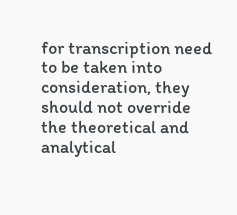for transcription need to be taken into consideration, they should not override the theoretical and analytical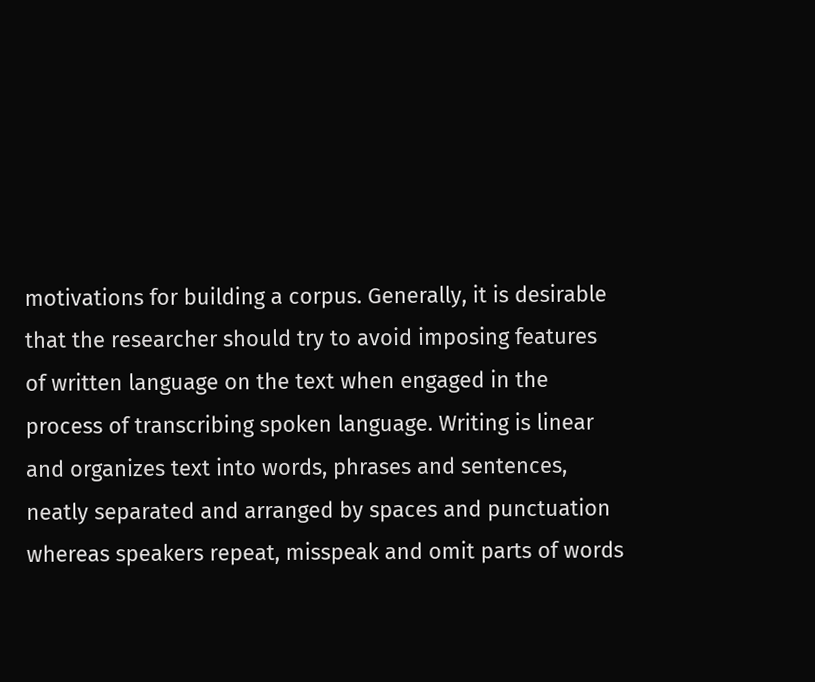motivations for building a corpus. Generally, it is desirable that the researcher should try to avoid imposing features of written language on the text when engaged in the process of transcribing spoken language. Writing is linear and organizes text into words, phrases and sentences, neatly separated and arranged by spaces and punctuation whereas speakers repeat, misspeak and omit parts of words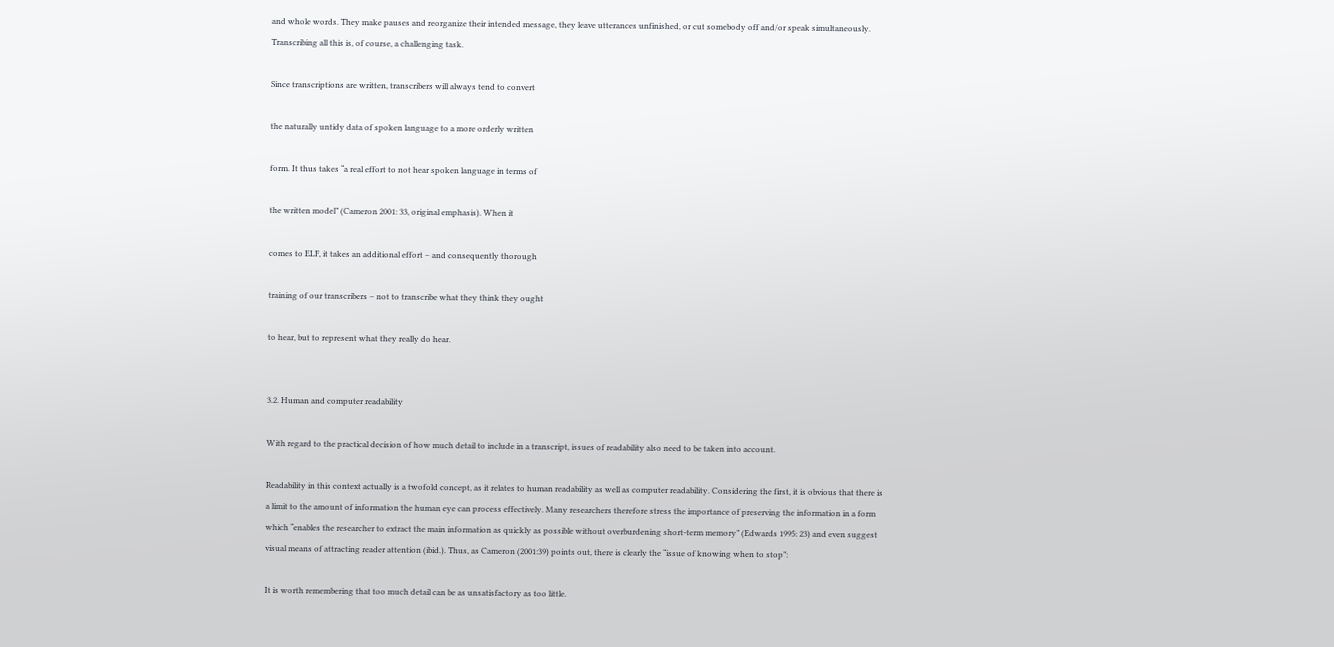and whole words. They make pauses and reorganize their intended message, they leave utterances unfinished, or cut somebody off and/or speak simultaneously. Transcribing all this is, of course, a challenging task.

Since transcriptions are written, transcribers will always tend to convert

the naturally untidy data of spoken language to a more orderly written

form. It thus takes “a real effort to not hear spoken language in terms of

the written model” (Cameron 2001: 33, original emphasis). When it

comes to ELF, it takes an additional effort – and consequently thorough

training of our transcribers – not to transcribe what they think they ought

to hear, but to represent what they really do hear.


3.2. Human and computer readability

With regard to the practical decision of how much detail to include in a transcript, issues of readability also need to be taken into account.

Readability in this context actually is a twofold concept, as it relates to human readability as well as computer readability. Considering the first, it is obvious that there is a limit to the amount of information the human eye can process effectively. Many researchers therefore stress the importance of preserving the information in a form which “enables the researcher to extract the main information as quickly as possible without overburdening short-term memory” (Edwards 1995: 23) and even suggest visual means of attracting reader attention (ibid.). Thus, as Cameron (2001:39) points out, there is clearly the “issue of knowing when to stop”:

It is worth remembering that too much detail can be as unsatisfactory as too little.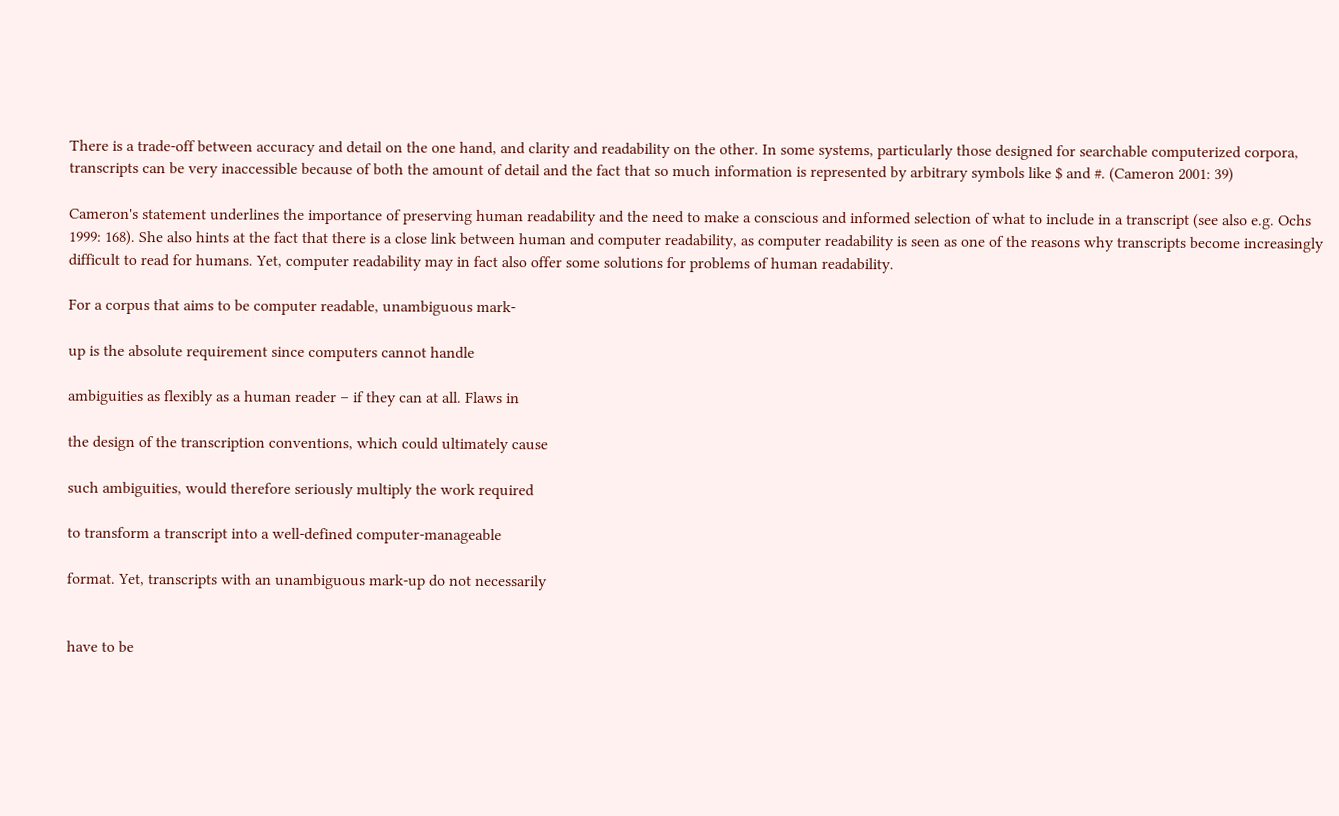There is a trade-off between accuracy and detail on the one hand, and clarity and readability on the other. In some systems, particularly those designed for searchable computerized corpora, transcripts can be very inaccessible because of both the amount of detail and the fact that so much information is represented by arbitrary symbols like $ and #. (Cameron 2001: 39)

Cameron's statement underlines the importance of preserving human readability and the need to make a conscious and informed selection of what to include in a transcript (see also e.g. Ochs 1999: 168). She also hints at the fact that there is a close link between human and computer readability, as computer readability is seen as one of the reasons why transcripts become increasingly difficult to read for humans. Yet, computer readability may in fact also offer some solutions for problems of human readability.

For a corpus that aims to be computer readable, unambiguous mark-

up is the absolute requirement since computers cannot handle

ambiguities as flexibly as a human reader – if they can at all. Flaws in

the design of the transcription conventions, which could ultimately cause

such ambiguities, would therefore seriously multiply the work required

to transform a transcript into a well-defined computer-manageable

format. Yet, transcripts with an unambiguous mark-up do not necessarily


have to be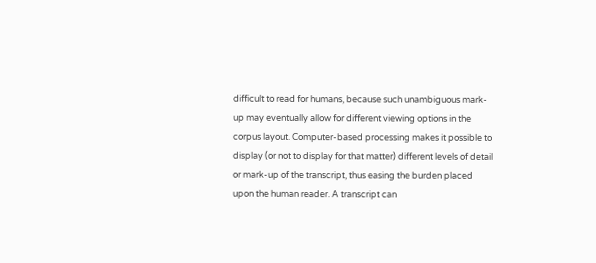difficult to read for humans, because such unambiguous mark- up may eventually allow for different viewing options in the corpus layout. Computer-based processing makes it possible to display (or not to display for that matter) different levels of detail or mark-up of the transcript, thus easing the burden placed upon the human reader. A transcript can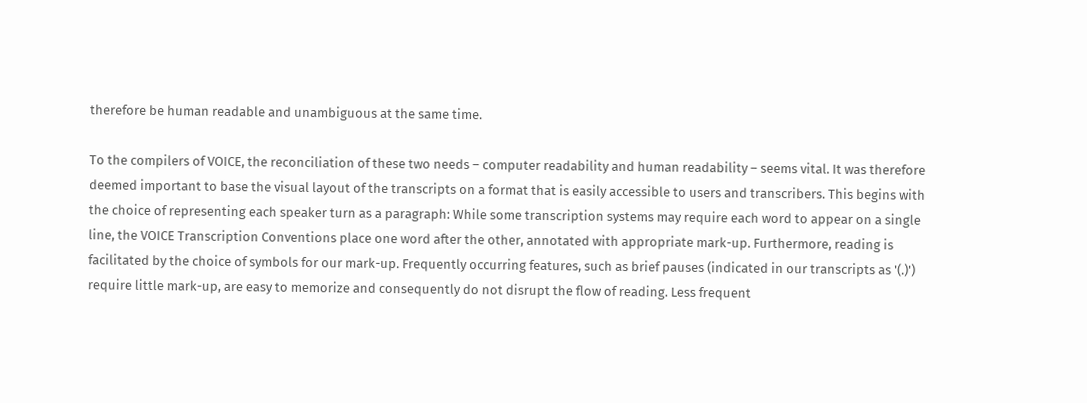therefore be human readable and unambiguous at the same time.

To the compilers of VOICE, the reconciliation of these two needs – computer readability and human readability – seems vital. It was therefore deemed important to base the visual layout of the transcripts on a format that is easily accessible to users and transcribers. This begins with the choice of representing each speaker turn as a paragraph: While some transcription systems may require each word to appear on a single line, the VOICE Transcription Conventions place one word after the other, annotated with appropriate mark-up. Furthermore, reading is facilitated by the choice of symbols for our mark-up. Frequently occurring features, such as brief pauses (indicated in our transcripts as '(.)') require little mark-up, are easy to memorize and consequently do not disrupt the flow of reading. Less frequent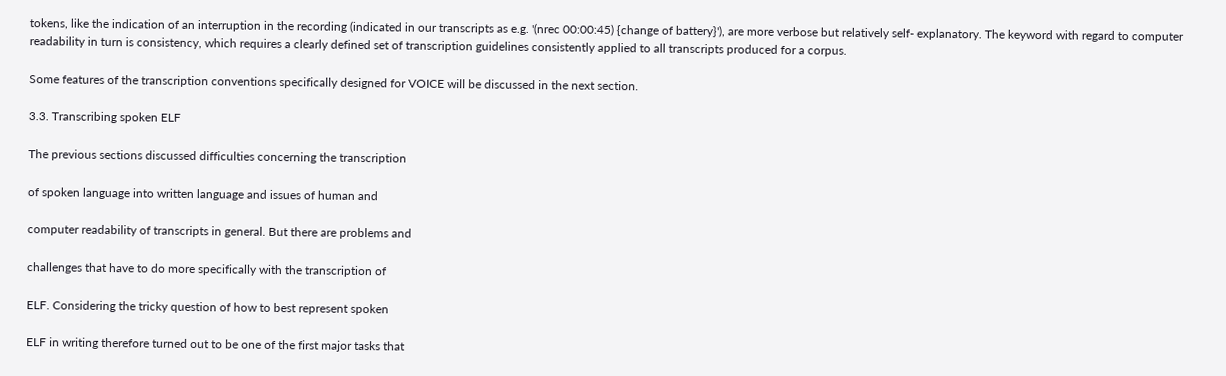tokens, like the indication of an interruption in the recording (indicated in our transcripts as e.g. '(nrec 00:00:45) {change of battery}'), are more verbose but relatively self- explanatory. The keyword with regard to computer readability in turn is consistency, which requires a clearly defined set of transcription guidelines consistently applied to all transcripts produced for a corpus.

Some features of the transcription conventions specifically designed for VOICE will be discussed in the next section.

3.3. Transcribing spoken ELF

The previous sections discussed difficulties concerning the transcription

of spoken language into written language and issues of human and

computer readability of transcripts in general. But there are problems and

challenges that have to do more specifically with the transcription of

ELF. Considering the tricky question of how to best represent spoken

ELF in writing therefore turned out to be one of the first major tasks that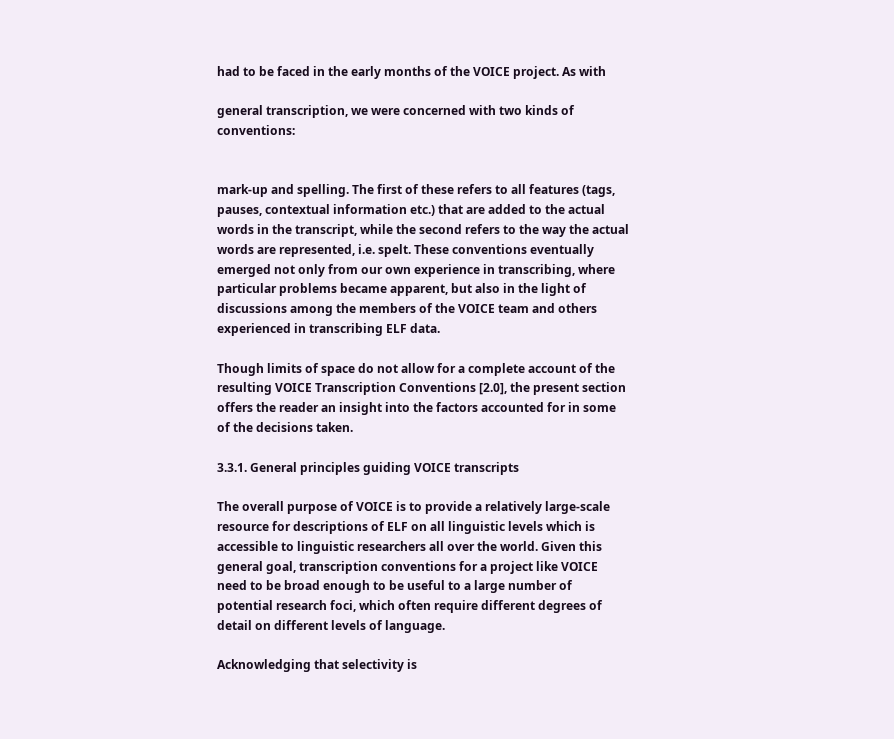had to be faced in the early months of the VOICE project. As with

general transcription, we were concerned with two kinds of conventions:


mark-up and spelling. The first of these refers to all features (tags, pauses, contextual information etc.) that are added to the actual words in the transcript, while the second refers to the way the actual words are represented, i.e. spelt. These conventions eventually emerged not only from our own experience in transcribing, where particular problems became apparent, but also in the light of discussions among the members of the VOICE team and others experienced in transcribing ELF data.

Though limits of space do not allow for a complete account of the resulting VOICE Transcription Conventions [2.0], the present section offers the reader an insight into the factors accounted for in some of the decisions taken.

3.3.1. General principles guiding VOICE transcripts

The overall purpose of VOICE is to provide a relatively large-scale resource for descriptions of ELF on all linguistic levels which is accessible to linguistic researchers all over the world. Given this general goal, transcription conventions for a project like VOICE need to be broad enough to be useful to a large number of potential research foci, which often require different degrees of detail on different levels of language.

Acknowledging that selectivity is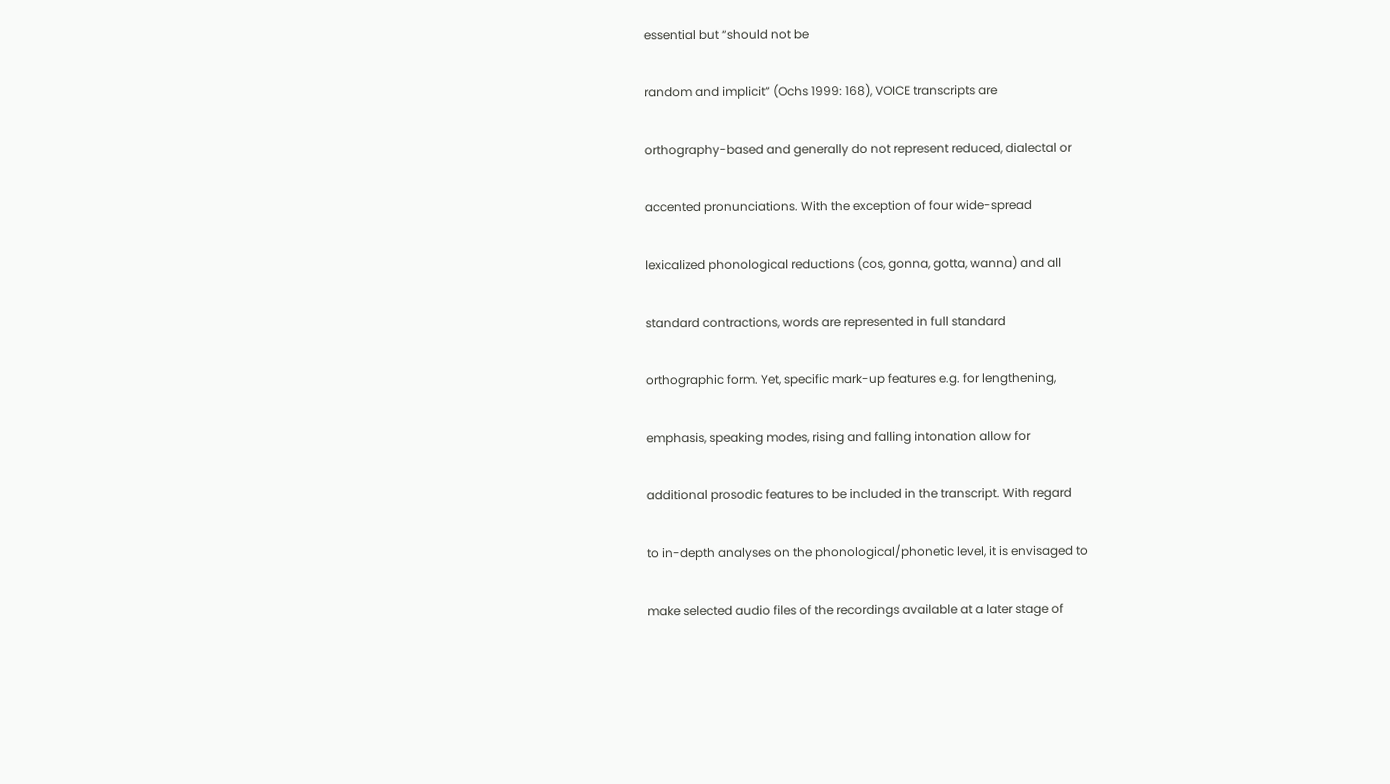essential but “should not be

random and implicit” (Ochs 1999: 168), VOICE transcripts are

orthography-based and generally do not represent reduced, dialectal or

accented pronunciations. With the exception of four wide-spread

lexicalized phonological reductions (cos, gonna, gotta, wanna) and all

standard contractions, words are represented in full standard

orthographic form. Yet, specific mark-up features e.g. for lengthening,

emphasis, speaking modes, rising and falling intonation allow for

additional prosodic features to be included in the transcript. With regard

to in-depth analyses on the phonological/phonetic level, it is envisaged to

make selected audio files of the recordings available at a later stage of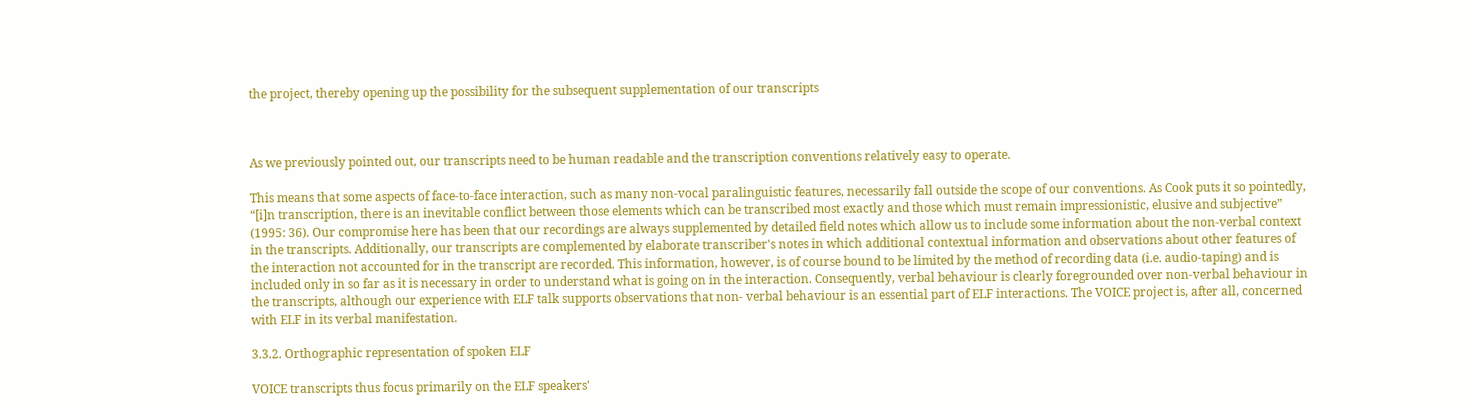the project, thereby opening up the possibility for the subsequent supplementation of our transcripts



As we previously pointed out, our transcripts need to be human readable and the transcription conventions relatively easy to operate.

This means that some aspects of face-to-face interaction, such as many non-vocal paralinguistic features, necessarily fall outside the scope of our conventions. As Cook puts it so pointedly, “[i]n transcription, there is an inevitable conflict between those elements which can be transcribed most exactly and those which must remain impressionistic, elusive and subjective” (1995: 36). Our compromise here has been that our recordings are always supplemented by detailed field notes which allow us to include some information about the non-verbal context in the transcripts. Additionally, our transcripts are complemented by elaborate transcriber's notes in which additional contextual information and observations about other features of the interaction not accounted for in the transcript are recorded. This information, however, is of course bound to be limited by the method of recording data (i.e. audio-taping) and is included only in so far as it is necessary in order to understand what is going on in the interaction. Consequently, verbal behaviour is clearly foregrounded over non-verbal behaviour in the transcripts, although our experience with ELF talk supports observations that non- verbal behaviour is an essential part of ELF interactions. The VOICE project is, after all, concerned with ELF in its verbal manifestation.

3.3.2. Orthographic representation of spoken ELF

VOICE transcripts thus focus primarily on the ELF speakers'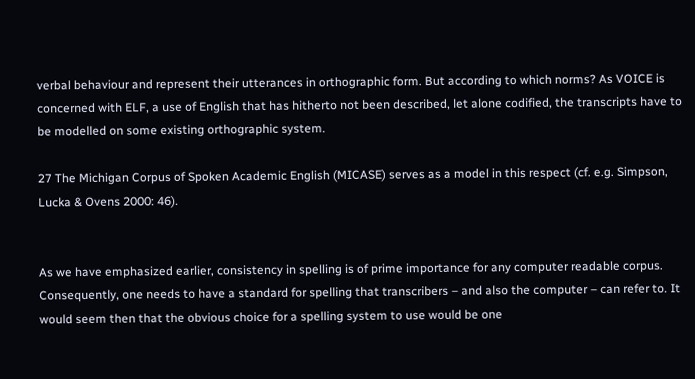verbal behaviour and represent their utterances in orthographic form. But according to which norms? As VOICE is concerned with ELF, a use of English that has hitherto not been described, let alone codified, the transcripts have to be modelled on some existing orthographic system.

27 The Michigan Corpus of Spoken Academic English (MICASE) serves as a model in this respect (cf. e.g. Simpson, Lucka & Ovens 2000: 46).


As we have emphasized earlier, consistency in spelling is of prime importance for any computer readable corpus. Consequently, one needs to have a standard for spelling that transcribers – and also the computer – can refer to. It would seem then that the obvious choice for a spelling system to use would be one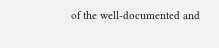of the well-documented and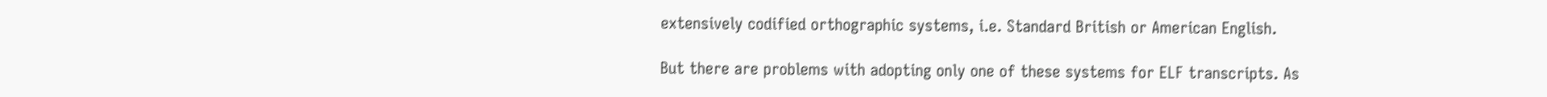extensively codified orthographic systems, i.e. Standard British or American English.

But there are problems with adopting only one of these systems for ELF transcripts. As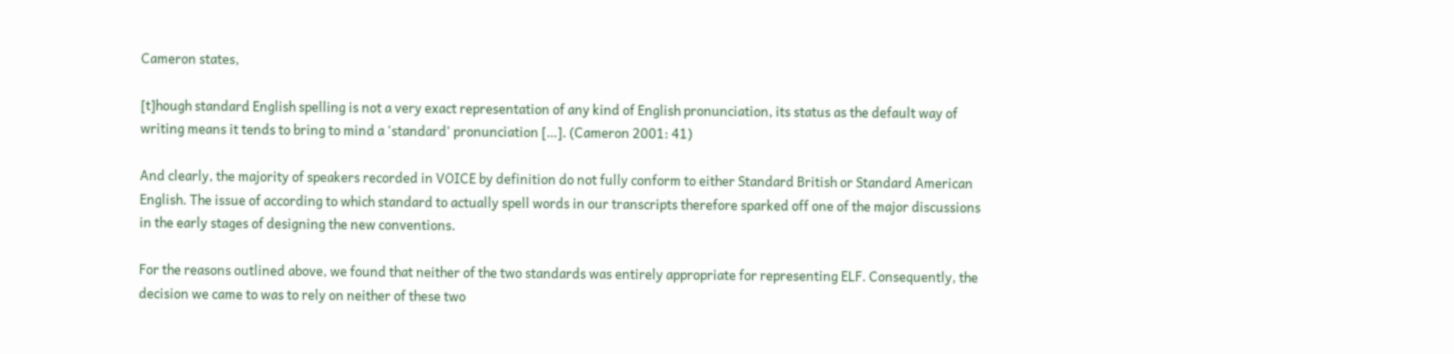Cameron states,

[t]hough standard English spelling is not a very exact representation of any kind of English pronunciation, its status as the default way of writing means it tends to bring to mind a 'standard' pronunciation […]. (Cameron 2001: 41)

And clearly, the majority of speakers recorded in VOICE by definition do not fully conform to either Standard British or Standard American English. The issue of according to which standard to actually spell words in our transcripts therefore sparked off one of the major discussions in the early stages of designing the new conventions.

For the reasons outlined above, we found that neither of the two standards was entirely appropriate for representing ELF. Consequently, the decision we came to was to rely on neither of these two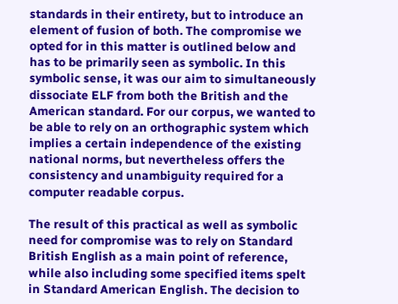standards in their entirety, but to introduce an element of fusion of both. The compromise we opted for in this matter is outlined below and has to be primarily seen as symbolic. In this symbolic sense, it was our aim to simultaneously dissociate ELF from both the British and the American standard. For our corpus, we wanted to be able to rely on an orthographic system which implies a certain independence of the existing national norms, but nevertheless offers the consistency and unambiguity required for a computer readable corpus.

The result of this practical as well as symbolic need for compromise was to rely on Standard British English as a main point of reference, while also including some specified items spelt in Standard American English. The decision to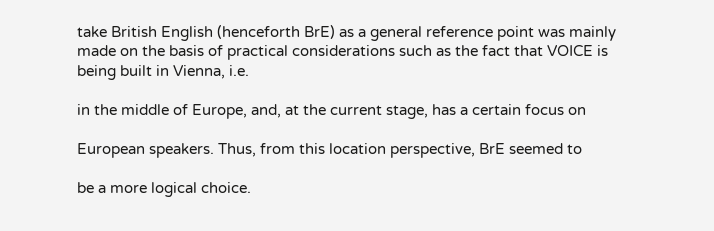take British English (henceforth BrE) as a general reference point was mainly made on the basis of practical considerations such as the fact that VOICE is being built in Vienna, i.e.

in the middle of Europe, and, at the current stage, has a certain focus on

European speakers. Thus, from this location perspective, BrE seemed to

be a more logical choice.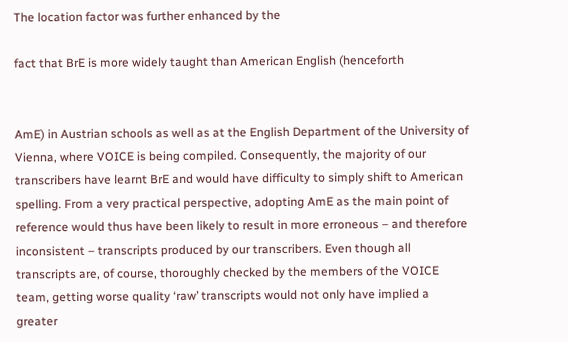The location factor was further enhanced by the

fact that BrE is more widely taught than American English (henceforth


AmE) in Austrian schools as well as at the English Department of the University of Vienna, where VOICE is being compiled. Consequently, the majority of our transcribers have learnt BrE and would have difficulty to simply shift to American spelling. From a very practical perspective, adopting AmE as the main point of reference would thus have been likely to result in more erroneous – and therefore inconsistent – transcripts produced by our transcribers. Even though all transcripts are, of course, thoroughly checked by the members of the VOICE team, getting worse quality ‘raw’ transcripts would not only have implied a greater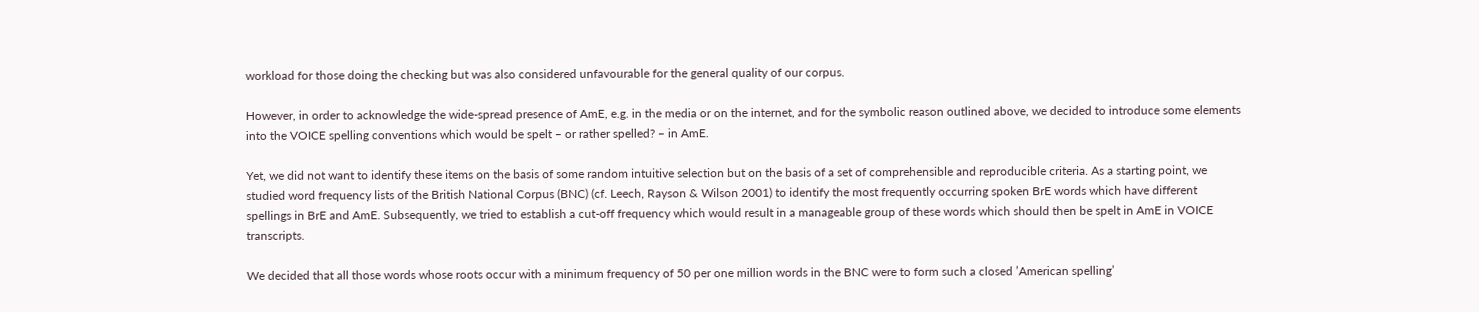workload for those doing the checking but was also considered unfavourable for the general quality of our corpus.

However, in order to acknowledge the wide-spread presence of AmE, e.g. in the media or on the internet, and for the symbolic reason outlined above, we decided to introduce some elements into the VOICE spelling conventions which would be spelt – or rather spelled? – in AmE.

Yet, we did not want to identify these items on the basis of some random intuitive selection but on the basis of a set of comprehensible and reproducible criteria. As a starting point, we studied word frequency lists of the British National Corpus (BNC) (cf. Leech, Rayson & Wilson 2001) to identify the most frequently occurring spoken BrE words which have different spellings in BrE and AmE. Subsequently, we tried to establish a cut-off frequency which would result in a manageable group of these words which should then be spelt in AmE in VOICE transcripts.

We decided that all those words whose roots occur with a minimum frequency of 50 per one million words in the BNC were to form such a closed ’American spelling’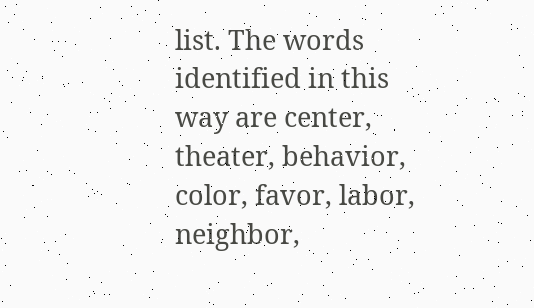list. The words identified in this way are center, theater, behavior, color, favor, labor, neighbor,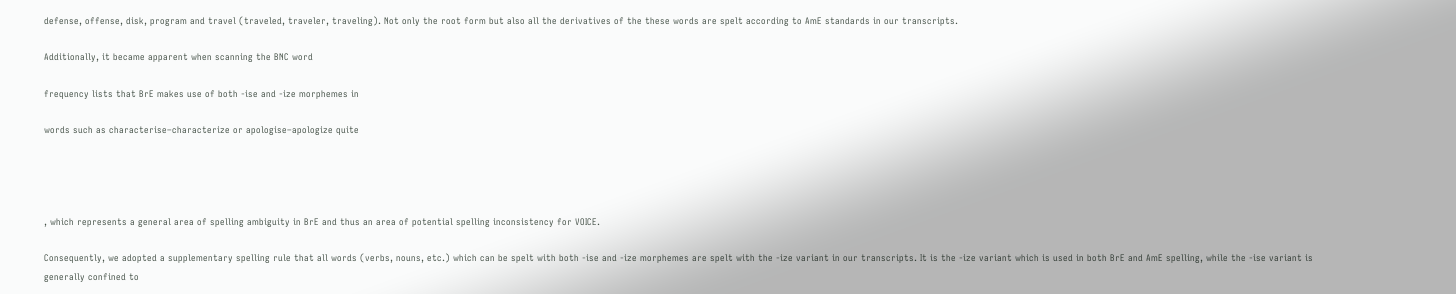defense, offense, disk, program and travel (traveled, traveler, traveling). Not only the root form but also all the derivatives of the these words are spelt according to AmE standards in our transcripts.

Additionally, it became apparent when scanning the BNC word

frequency lists that BrE makes use of both -ise and -ize morphemes in

words such as characterise–characterize or apologise–apologize quite




, which represents a general area of spelling ambiguity in BrE and thus an area of potential spelling inconsistency for VOICE.

Consequently, we adopted a supplementary spelling rule that all words (verbs, nouns, etc.) which can be spelt with both -ise and -ize morphemes are spelt with the -ize variant in our transcripts. It is the -ize variant which is used in both BrE and AmE spelling, while the -ise variant is generally confined to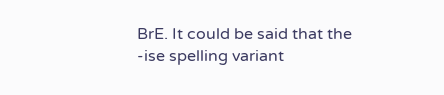BrE. It could be said that the -ise spelling variant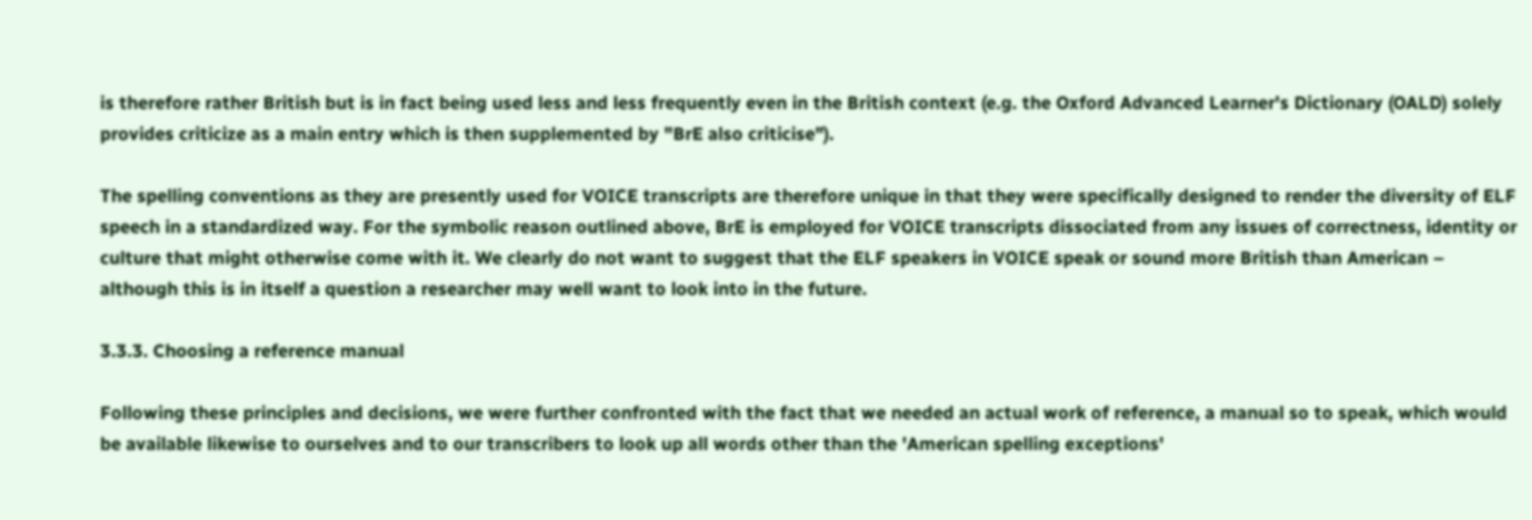is therefore rather British but is in fact being used less and less frequently even in the British context (e.g. the Oxford Advanced Learner's Dictionary (OALD) solely provides criticize as a main entry which is then supplemented by "BrE also criticise").

The spelling conventions as they are presently used for VOICE transcripts are therefore unique in that they were specifically designed to render the diversity of ELF speech in a standardized way. For the symbolic reason outlined above, BrE is employed for VOICE transcripts dissociated from any issues of correctness, identity or culture that might otherwise come with it. We clearly do not want to suggest that the ELF speakers in VOICE speak or sound more British than American – although this is in itself a question a researcher may well want to look into in the future.

3.3.3. Choosing a reference manual

Following these principles and decisions, we were further confronted with the fact that we needed an actual work of reference, a manual so to speak, which would be available likewise to ourselves and to our transcribers to look up all words other than the 'American spelling exceptions'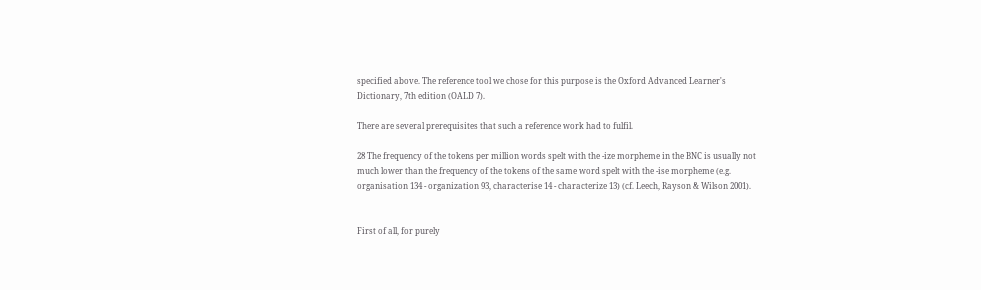specified above. The reference tool we chose for this purpose is the Oxford Advanced Learner's Dictionary, 7th edition (OALD 7).

There are several prerequisites that such a reference work had to fulfil.

28 The frequency of the tokens per million words spelt with the -ize morpheme in the BNC is usually not much lower than the frequency of the tokens of the same word spelt with the -ise morpheme (e.g. organisation 134 - organization 93, characterise 14 - characterize 13) (cf. Leech, Rayson & Wilson 2001).


First of all, for purely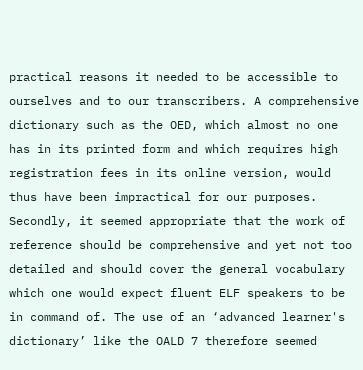practical reasons it needed to be accessible to ourselves and to our transcribers. A comprehensive dictionary such as the OED, which almost no one has in its printed form and which requires high registration fees in its online version, would thus have been impractical for our purposes. Secondly, it seemed appropriate that the work of reference should be comprehensive and yet not too detailed and should cover the general vocabulary which one would expect fluent ELF speakers to be in command of. The use of an ‘advanced learner's dictionary’ like the OALD 7 therefore seemed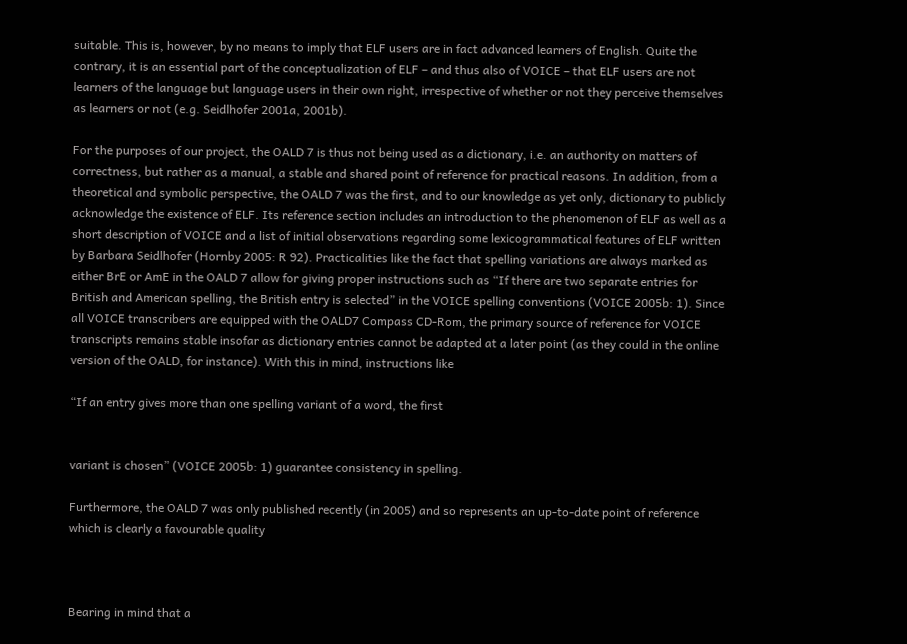suitable. This is, however, by no means to imply that ELF users are in fact advanced learners of English. Quite the contrary, it is an essential part of the conceptualization of ELF – and thus also of VOICE – that ELF users are not learners of the language but language users in their own right, irrespective of whether or not they perceive themselves as learners or not (e.g. Seidlhofer 2001a, 2001b).

For the purposes of our project, the OALD 7 is thus not being used as a dictionary, i.e. an authority on matters of correctness, but rather as a manual, a stable and shared point of reference for practical reasons. In addition, from a theoretical and symbolic perspective, the OALD 7 was the first, and to our knowledge as yet only, dictionary to publicly acknowledge the existence of ELF. Its reference section includes an introduction to the phenomenon of ELF as well as a short description of VOICE and a list of initial observations regarding some lexicogrammatical features of ELF written by Barbara Seidlhofer (Hornby 2005: R 92). Practicalities like the fact that spelling variations are always marked as either BrE or AmE in the OALD 7 allow for giving proper instructions such as “If there are two separate entries for British and American spelling, the British entry is selected” in the VOICE spelling conventions (VOICE 2005b: 1). Since all VOICE transcribers are equipped with the OALD7 Compass CD-Rom, the primary source of reference for VOICE transcripts remains stable insofar as dictionary entries cannot be adapted at a later point (as they could in the online version of the OALD, for instance). With this in mind, instructions like

“If an entry gives more than one spelling variant of a word, the first


variant is chosen” (VOICE 2005b: 1) guarantee consistency in spelling.

Furthermore, the OALD 7 was only published recently (in 2005) and so represents an up-to-date point of reference which is clearly a favourable quality



Bearing in mind that a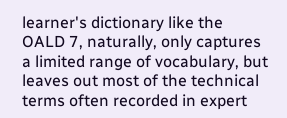learner's dictionary like the OALD 7, naturally, only captures a limited range of vocabulary, but leaves out most of the technical terms often recorded in expert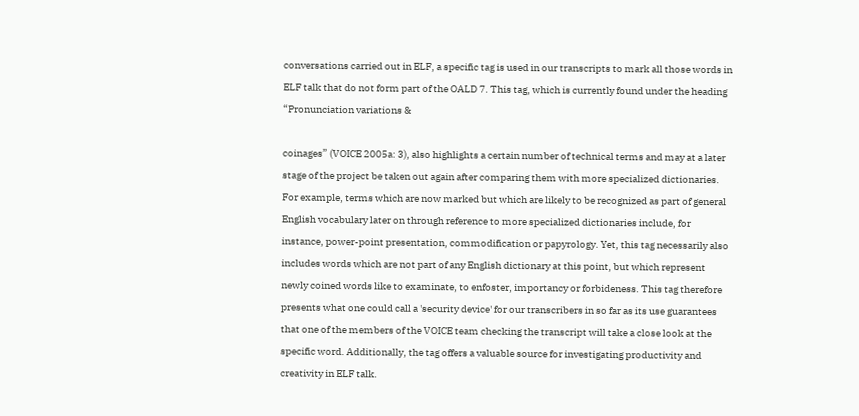conversations carried out in ELF, a specific tag is used in our transcripts to mark all those words in ELF talk that do not form part of the OALD 7. This tag, which is currently found under the heading “Pronunciation variations &

coinages” (VOICE 2005a: 3), also highlights a certain number of technical terms and may at a later stage of the project be taken out again after comparing them with more specialized dictionaries. For example, terms which are now marked but which are likely to be recognized as part of general English vocabulary later on through reference to more specialized dictionaries include, for instance, power-point presentation, commodification or papyrology. Yet, this tag necessarily also includes words which are not part of any English dictionary at this point, but which represent newly coined words like to examinate, to enfoster, importancy or forbideness. This tag therefore presents what one could call a 'security device' for our transcribers in so far as its use guarantees that one of the members of the VOICE team checking the transcript will take a close look at the specific word. Additionally, the tag offers a valuable source for investigating productivity and creativity in ELF talk.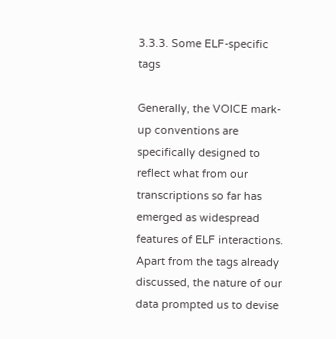3.3.3. Some ELF-specific tags

Generally, the VOICE mark-up conventions are specifically designed to reflect what from our transcriptions so far has emerged as widespread features of ELF interactions. Apart from the tags already discussed, the nature of our data prompted us to devise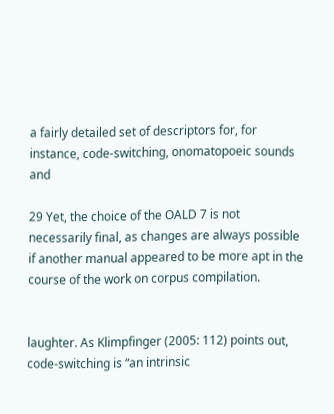a fairly detailed set of descriptors for, for instance, code-switching, onomatopoeic sounds and

29 Yet, the choice of the OALD 7 is not necessarily final, as changes are always possible if another manual appeared to be more apt in the course of the work on corpus compilation.


laughter. As Klimpfinger (2005: 112) points out, code-switching is “an intrinsic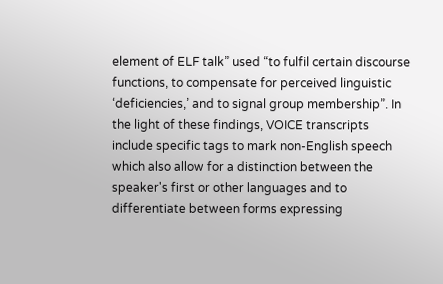element of ELF talk” used “to fulfil certain discourse functions, to compensate for perceived linguistic ‘deficiencies,’ and to signal group membership”. In the light of these findings, VOICE transcripts include specific tags to mark non-English speech which also allow for a distinction between the speaker's first or other languages and to differentiate between forms expressing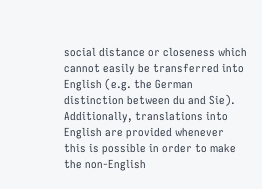social distance or closeness which cannot easily be transferred into English (e.g. the German distinction between du and Sie). Additionally, translations into English are provided whenever this is possible in order to make the non-English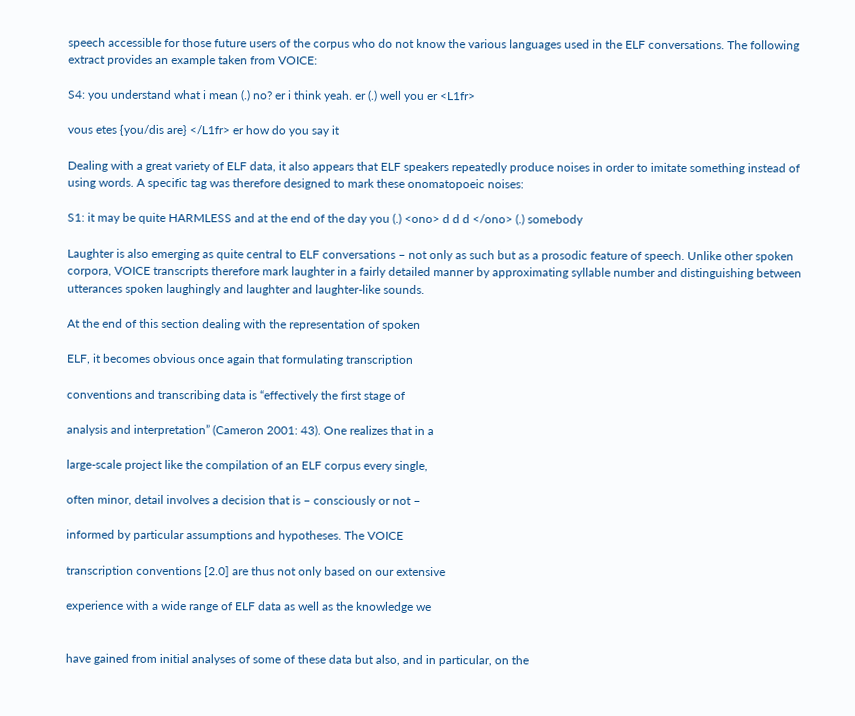speech accessible for those future users of the corpus who do not know the various languages used in the ELF conversations. The following extract provides an example taken from VOICE:

S4: you understand what i mean (.) no? er i think yeah. er (.) well you er <L1fr>

vous etes {you/dis are} </L1fr> er how do you say it

Dealing with a great variety of ELF data, it also appears that ELF speakers repeatedly produce noises in order to imitate something instead of using words. A specific tag was therefore designed to mark these onomatopoeic noises:

S1: it may be quite HARMLESS and at the end of the day you (.) <ono> d d d </ono> (.) somebody

Laughter is also emerging as quite central to ELF conversations – not only as such but as a prosodic feature of speech. Unlike other spoken corpora, VOICE transcripts therefore mark laughter in a fairly detailed manner by approximating syllable number and distinguishing between utterances spoken laughingly and laughter and laughter-like sounds.

At the end of this section dealing with the representation of spoken

ELF, it becomes obvious once again that formulating transcription

conventions and transcribing data is “effectively the first stage of

analysis and interpretation” (Cameron 2001: 43). One realizes that in a

large-scale project like the compilation of an ELF corpus every single,

often minor, detail involves a decision that is – consciously or not –

informed by particular assumptions and hypotheses. The VOICE

transcription conventions [2.0] are thus not only based on our extensive

experience with a wide range of ELF data as well as the knowledge we


have gained from initial analyses of some of these data but also, and in particular, on the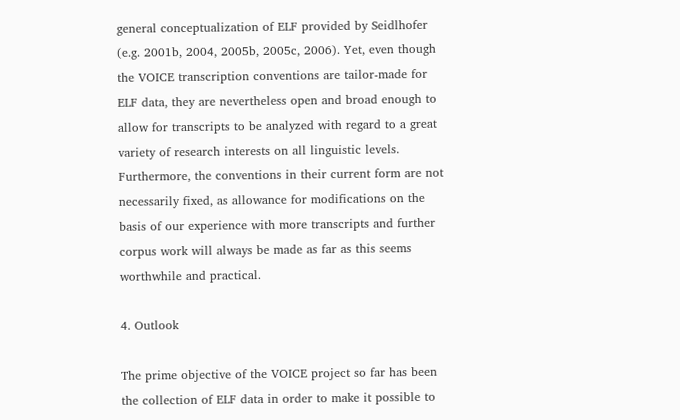general conceptualization of ELF provided by Seidlhofer (e.g. 2001b, 2004, 2005b, 2005c, 2006). Yet, even though the VOICE transcription conventions are tailor-made for ELF data, they are nevertheless open and broad enough to allow for transcripts to be analyzed with regard to a great variety of research interests on all linguistic levels. Furthermore, the conventions in their current form are not necessarily fixed, as allowance for modifications on the basis of our experience with more transcripts and further corpus work will always be made as far as this seems worthwhile and practical.

4. Outlook

The prime objective of the VOICE project so far has been the collection of ELF data in order to make it possible to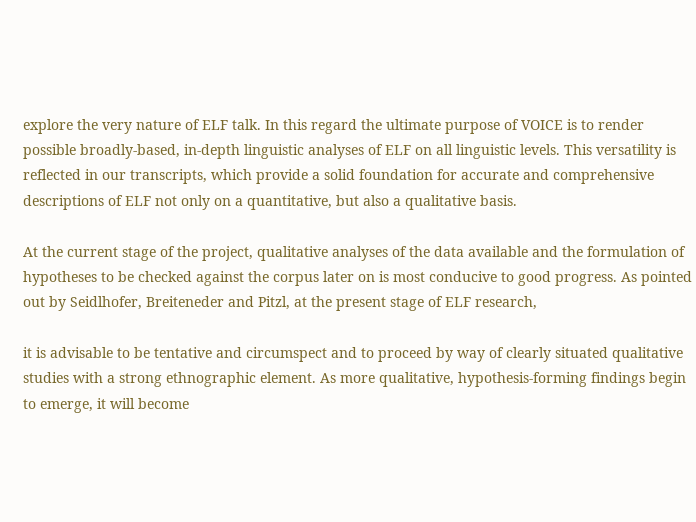explore the very nature of ELF talk. In this regard the ultimate purpose of VOICE is to render possible broadly-based, in-depth linguistic analyses of ELF on all linguistic levels. This versatility is reflected in our transcripts, which provide a solid foundation for accurate and comprehensive descriptions of ELF not only on a quantitative, but also a qualitative basis.

At the current stage of the project, qualitative analyses of the data available and the formulation of hypotheses to be checked against the corpus later on is most conducive to good progress. As pointed out by Seidlhofer, Breiteneder and Pitzl, at the present stage of ELF research,

it is advisable to be tentative and circumspect and to proceed by way of clearly situated qualitative studies with a strong ethnographic element. As more qualitative, hypothesis-forming findings begin to emerge, it will become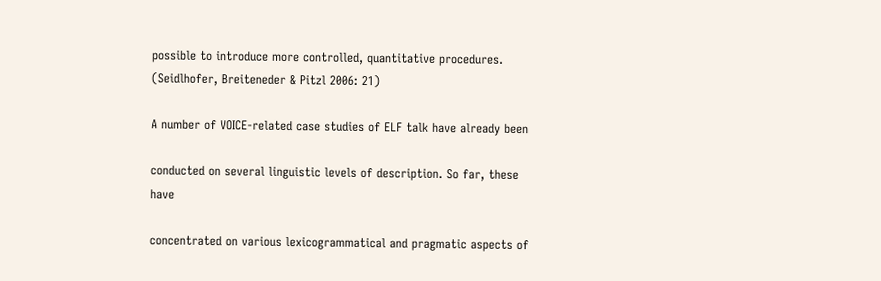possible to introduce more controlled, quantitative procedures. (Seidlhofer, Breiteneder & Pitzl 2006: 21)

A number of VOICE-related case studies of ELF talk have already been

conducted on several linguistic levels of description. So far, these have

concentrated on various lexicogrammatical and pragmatic aspects of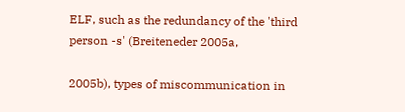ELF, such as the redundancy of the 'third person -s' (Breiteneder 2005a,

2005b), types of miscommunication in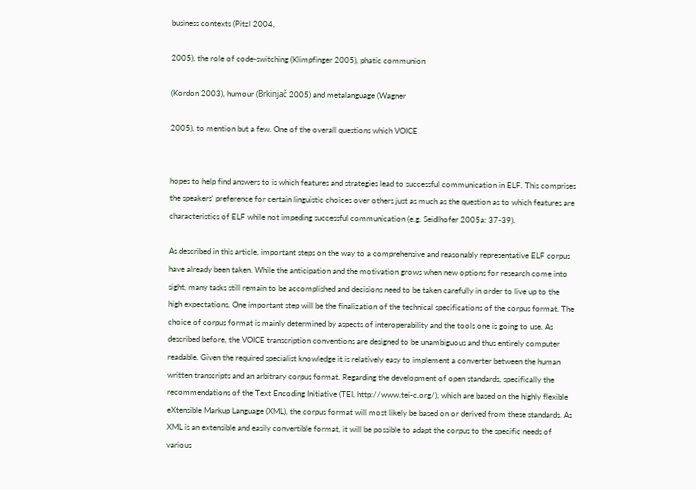business contexts (Pitzl 2004,

2005), the role of code-switching (Klimpfinger 2005), phatic communion

(Kordon 2003), humour (Brkinjač 2005) and metalanguage (Wagner

2005), to mention but a few. One of the overall questions which VOICE


hopes to help find answers to is which features and strategies lead to successful communication in ELF. This comprises the speakers' preference for certain linguistic choices over others just as much as the question as to which features are characteristics of ELF while not impeding successful communication (e.g. Seidlhofer 2005a: 37-39).

As described in this article, important steps on the way to a comprehensive and reasonably representative ELF corpus have already been taken. While the anticipation and the motivation grows when new options for research come into sight, many tasks still remain to be accomplished and decisions need to be taken carefully in order to live up to the high expectations. One important step will be the finalization of the technical specifications of the corpus format. The choice of corpus format is mainly determined by aspects of interoperability and the tools one is going to use. As described before, the VOICE transcription conventions are designed to be unambiguous and thus entirely computer readable. Given the required specialist knowledge it is relatively easy to implement a converter between the human written transcripts and an arbitrary corpus format. Regarding the development of open standards, specifically the recommendations of the Text Encoding Initiative (TEI, http://www.tei-c.org/), which are based on the highly flexible eXtensible Markup Language (XML), the corpus format will most likely be based on or derived from these standards. As XML is an extensible and easily convertible format, it will be possible to adapt the corpus to the specific needs of various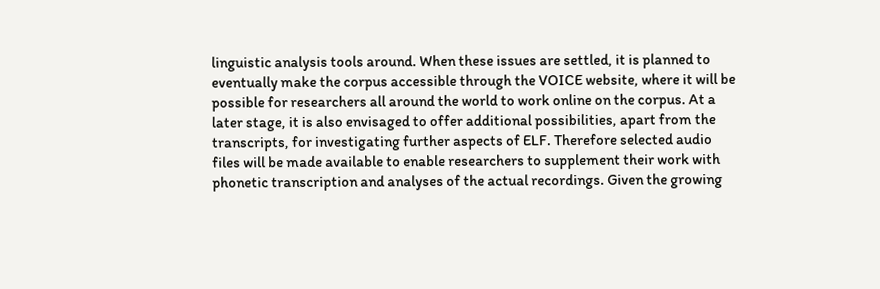linguistic analysis tools around. When these issues are settled, it is planned to eventually make the corpus accessible through the VOICE website, where it will be possible for researchers all around the world to work online on the corpus. At a later stage, it is also envisaged to offer additional possibilities, apart from the transcripts, for investigating further aspects of ELF. Therefore selected audio files will be made available to enable researchers to supplement their work with phonetic transcription and analyses of the actual recordings. Given the growing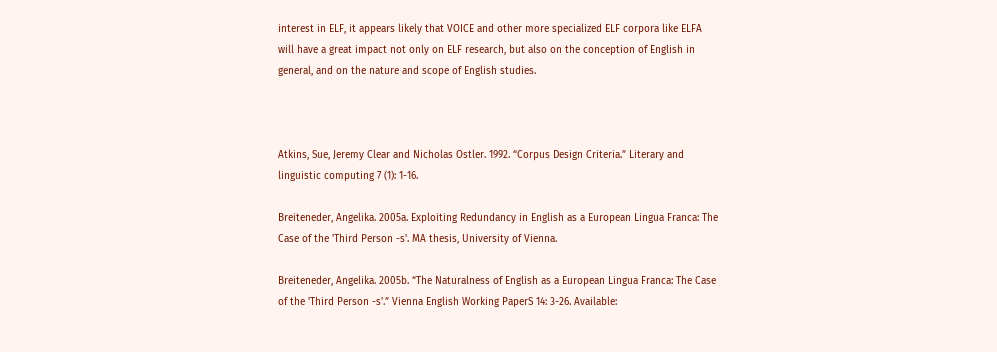interest in ELF, it appears likely that VOICE and other more specialized ELF corpora like ELFA will have a great impact not only on ELF research, but also on the conception of English in general, and on the nature and scope of English studies.



Atkins, Sue, Jeremy Clear and Nicholas Ostler. 1992. “Corpus Design Criteria.” Literary and linguistic computing 7 (1): 1-16.

Breiteneder, Angelika. 2005a. Exploiting Redundancy in English as a European Lingua Franca: The Case of the 'Third Person -s'. MA thesis, University of Vienna.

Breiteneder, Angelika. 2005b. “The Naturalness of English as a European Lingua Franca: The Case of the 'Third Person -s'.” Vienna English Working PaperS 14: 3-26. Available: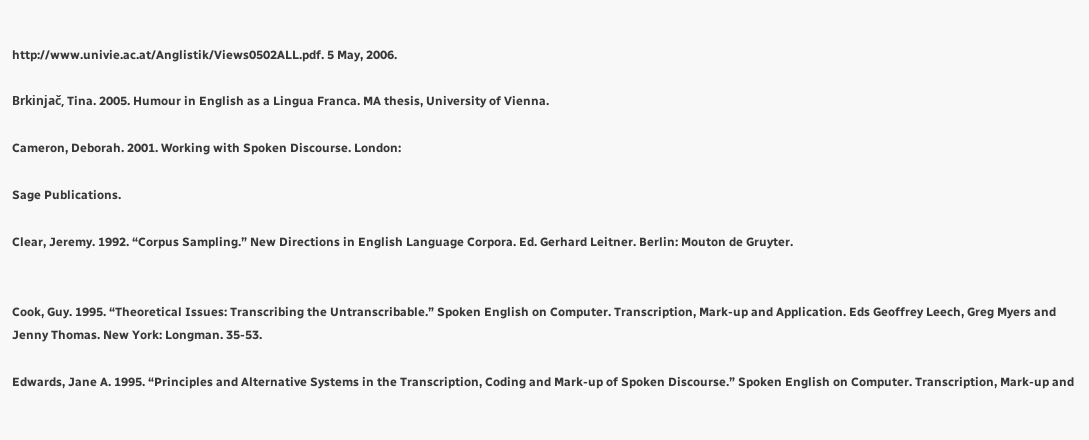http://www.univie.ac.at/Anglistik/Views0502ALL.pdf. 5 May, 2006.

Brkinjač, Tina. 2005. Humour in English as a Lingua Franca. MA thesis, University of Vienna.

Cameron, Deborah. 2001. Working with Spoken Discourse. London:

Sage Publications.

Clear, Jeremy. 1992. “Corpus Sampling.” New Directions in English Language Corpora. Ed. Gerhard Leitner. Berlin: Mouton de Gruyter.


Cook, Guy. 1995. “Theoretical Issues: Transcribing the Untranscribable.” Spoken English on Computer. Transcription, Mark-up and Application. Eds Geoffrey Leech, Greg Myers and Jenny Thomas. New York: Longman. 35-53.

Edwards, Jane A. 1995. “Principles and Alternative Systems in the Transcription, Coding and Mark-up of Spoken Discourse.” Spoken English on Computer. Transcription, Mark-up and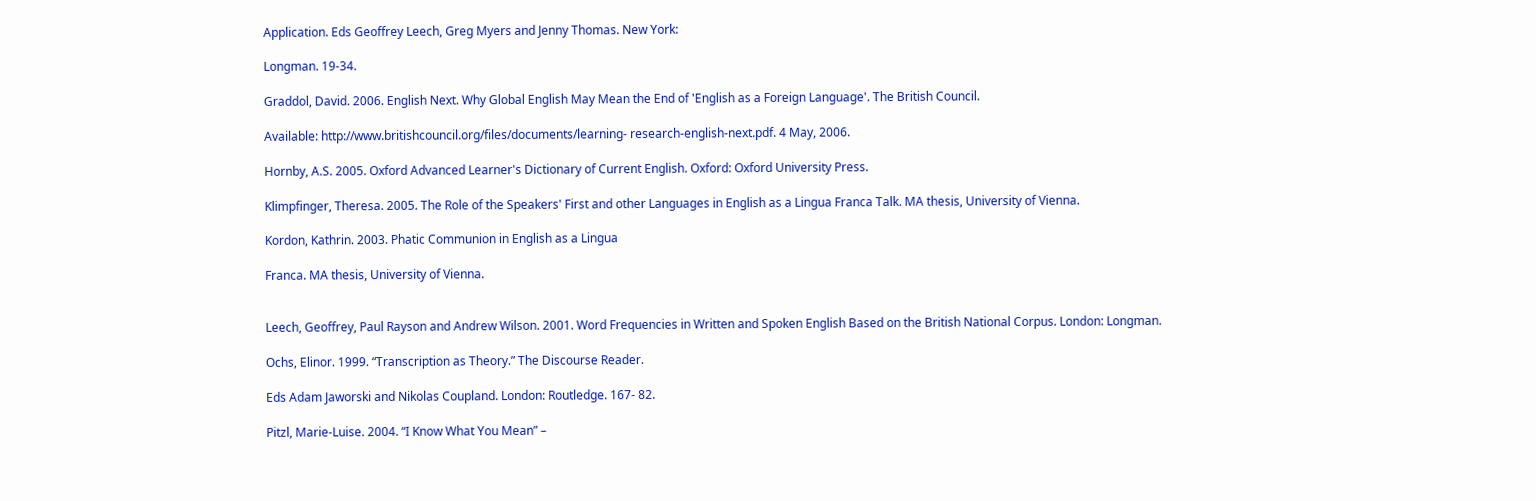Application. Eds Geoffrey Leech, Greg Myers and Jenny Thomas. New York:

Longman. 19-34.

Graddol, David. 2006. English Next. Why Global English May Mean the End of 'English as a Foreign Language'. The British Council.

Available: http://www.britishcouncil.org/files/documents/learning- research-english-next.pdf. 4 May, 2006.

Hornby, A.S. 2005. Oxford Advanced Learner's Dictionary of Current English. Oxford: Oxford University Press.

Klimpfinger, Theresa. 2005. The Role of the Speakers' First and other Languages in English as a Lingua Franca Talk. MA thesis, University of Vienna.

Kordon, Kathrin. 2003. Phatic Communion in English as a Lingua

Franca. MA thesis, University of Vienna.


Leech, Geoffrey, Paul Rayson and Andrew Wilson. 2001. Word Frequencies in Written and Spoken English Based on the British National Corpus. London: Longman.

Ochs, Elinor. 1999. “Transcription as Theory.” The Discourse Reader.

Eds Adam Jaworski and Nikolas Coupland. London: Routledge. 167- 82.

Pitzl, Marie-Luise. 2004. “I Know What You Mean” –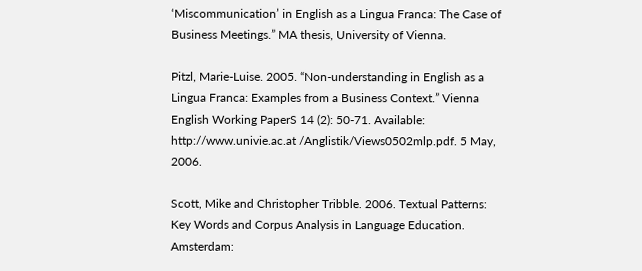‘Miscommunication’ in English as a Lingua Franca: The Case of Business Meetings.” MA thesis, University of Vienna.

Pitzl, Marie-Luise. 2005. “Non-understanding in English as a Lingua Franca: Examples from a Business Context.” Vienna English Working PaperS 14 (2): 50-71. Available: http://www.univie.ac.at /Anglistik/Views0502mlp.pdf. 5 May, 2006.

Scott, Mike and Christopher Tribble. 2006. Textual Patterns: Key Words and Corpus Analysis in Language Education. Amsterdam: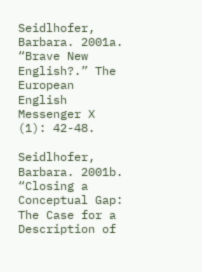Seidlhofer, Barbara. 2001a. “Brave New English?.” The European English Messenger X (1): 42-48.

Seidlhofer, Barbara. 2001b. “Closing a Conceptual Gap: The Case for a Description of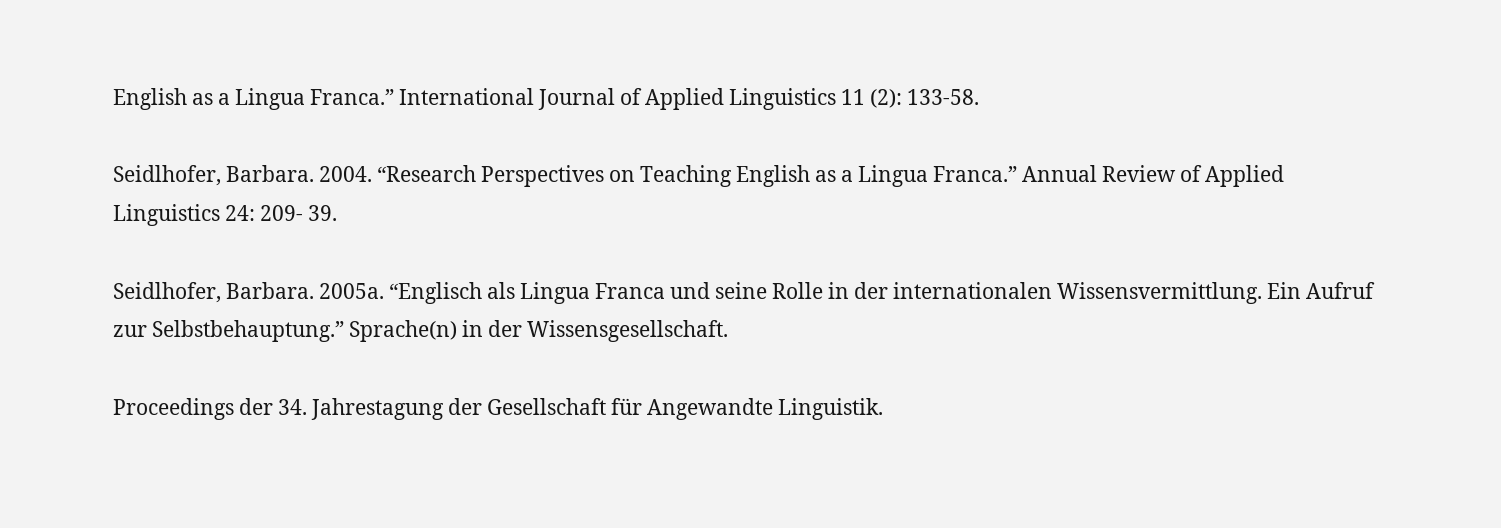English as a Lingua Franca.” International Journal of Applied Linguistics 11 (2): 133-58.

Seidlhofer, Barbara. 2004. “Research Perspectives on Teaching English as a Lingua Franca.” Annual Review of Applied Linguistics 24: 209- 39.

Seidlhofer, Barbara. 2005a. “Englisch als Lingua Franca und seine Rolle in der internationalen Wissensvermittlung. Ein Aufruf zur Selbstbehauptung.” Sprache(n) in der Wissensgesellschaft.

Proceedings der 34. Jahrestagung der Gesellschaft für Angewandte Linguistik.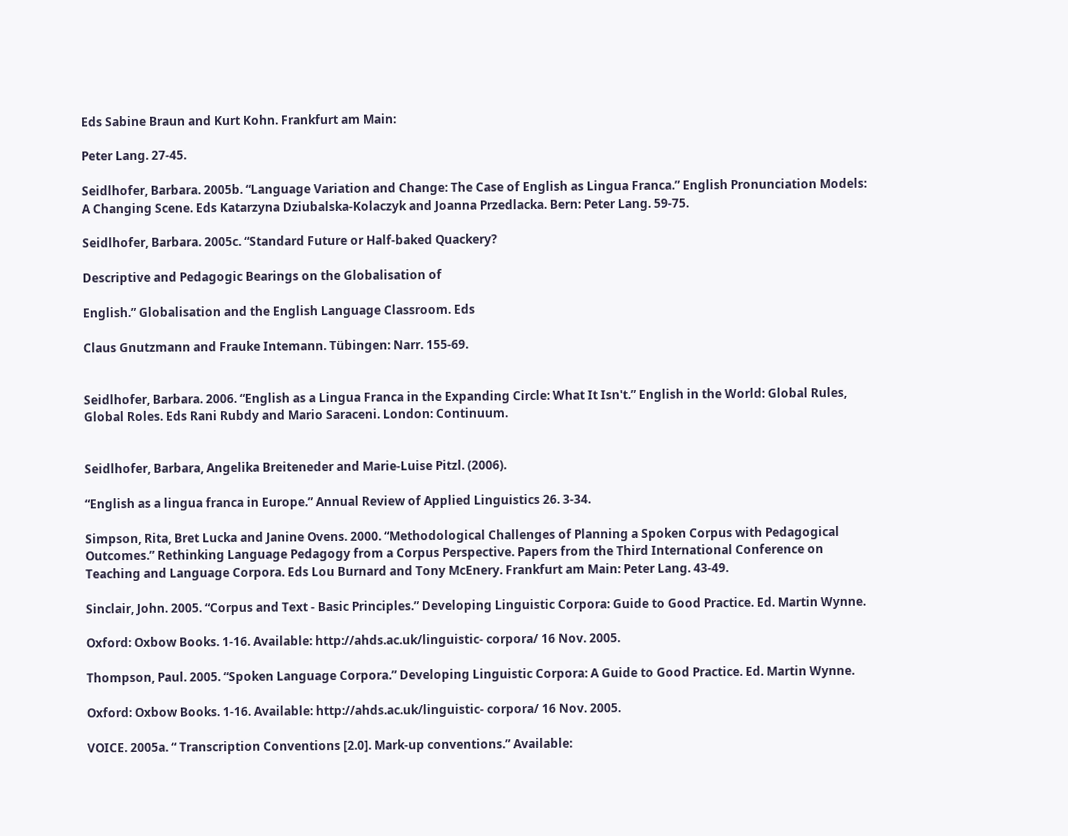Eds Sabine Braun and Kurt Kohn. Frankfurt am Main:

Peter Lang. 27-45.

Seidlhofer, Barbara. 2005b. “Language Variation and Change: The Case of English as Lingua Franca.” English Pronunciation Models: A Changing Scene. Eds Katarzyna Dziubalska-Kolaczyk and Joanna Przedlacka. Bern: Peter Lang. 59-75.

Seidlhofer, Barbara. 2005c. “Standard Future or Half-baked Quackery?

Descriptive and Pedagogic Bearings on the Globalisation of

English.” Globalisation and the English Language Classroom. Eds

Claus Gnutzmann and Frauke Intemann. Tübingen: Narr. 155-69.


Seidlhofer, Barbara. 2006. “English as a Lingua Franca in the Expanding Circle: What It Isn't.” English in the World: Global Rules, Global Roles. Eds Rani Rubdy and Mario Saraceni. London: Continuum.


Seidlhofer, Barbara, Angelika Breiteneder and Marie-Luise Pitzl. (2006).

“English as a lingua franca in Europe.” Annual Review of Applied Linguistics 26. 3-34.

Simpson, Rita, Bret Lucka and Janine Ovens. 2000. “Methodological Challenges of Planning a Spoken Corpus with Pedagogical Outcomes.” Rethinking Language Pedagogy from a Corpus Perspective. Papers from the Third International Conference on Teaching and Language Corpora. Eds Lou Burnard and Tony McEnery. Frankfurt am Main: Peter Lang. 43-49.

Sinclair, John. 2005. “Corpus and Text - Basic Principles.” Developing Linguistic Corpora: Guide to Good Practice. Ed. Martin Wynne.

Oxford: Oxbow Books. 1-16. Available: http://ahds.ac.uk/linguistic- corpora/ 16 Nov. 2005.

Thompson, Paul. 2005. “Spoken Language Corpora.” Developing Linguistic Corpora: A Guide to Good Practice. Ed. Martin Wynne.

Oxford: Oxbow Books. 1-16. Available: http://ahds.ac.uk/linguistic- corpora/ 16 Nov. 2005.

VOICE. 2005a. “ Transcription Conventions [2.0]. Mark-up conventions.” Available: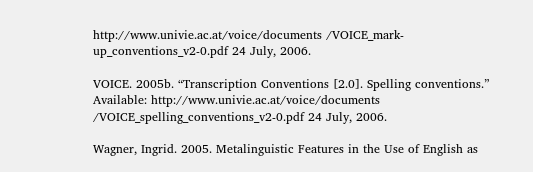http://www.univie.ac.at/voice/documents /VOICE_mark-up_conventions_v2-0.pdf 24 July, 2006.

VOICE. 2005b. “Transcription Conventions [2.0]. Spelling conventions.” Available: http://www.univie.ac.at/voice/documents /VOICE_spelling_conventions_v2-0.pdf 24 July, 2006.

Wagner, Ingrid. 2005. Metalinguistic Features in the Use of English as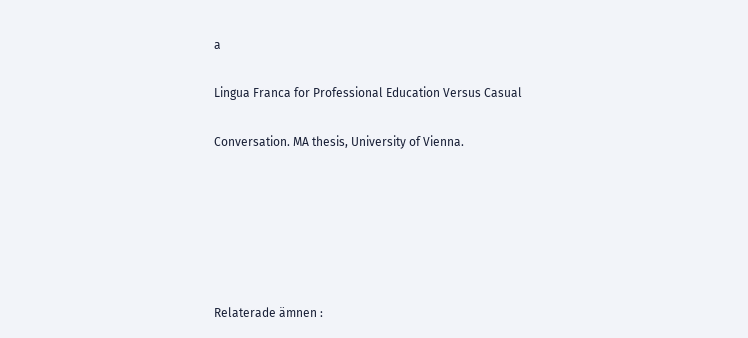a

Lingua Franca for Professional Education Versus Casual

Conversation. MA thesis, University of Vienna.






Relaterade ämnen :